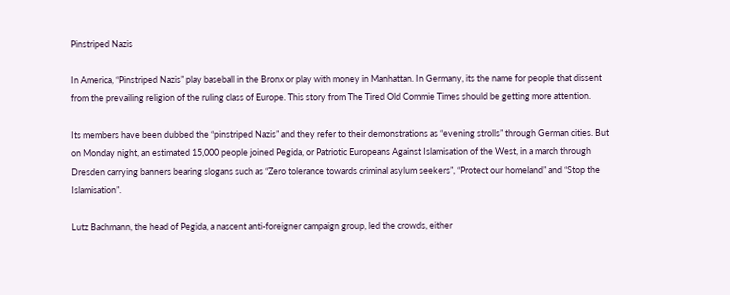Pinstriped Nazis

In America, “Pinstriped Nazis” play baseball in the Bronx or play with money in Manhattan. In Germany, its the name for people that dissent from the prevailing religion of the ruling class of Europe. This story from The Tired Old Commie Times should be getting more attention.

Its members have been dubbed the “pinstriped Nazis” and they refer to their demonstrations as “evening strolls” through German cities. But on Monday night, an estimated 15,000 people joined Pegida, or Patriotic Europeans Against Islamisation of the West, in a march through Dresden carrying banners bearing slogans such as “Zero tolerance towards criminal asylum seekers”, “Protect our homeland” and “Stop the Islamisation”.

Lutz Bachmann, the head of Pegida, a nascent anti-foreigner campaign group, led the crowds, either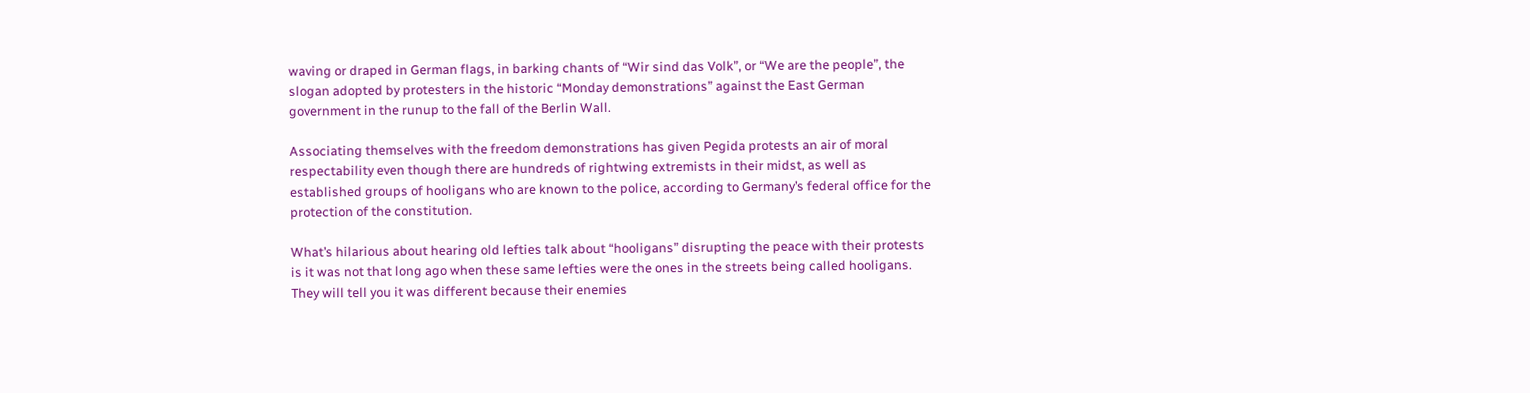waving or draped in German flags, in barking chants of “Wir sind das Volk”, or “We are the people”, the slogan adopted by protesters in the historic “Monday demonstrations” against the East German government in the runup to the fall of the Berlin Wall.

Associating themselves with the freedom demonstrations has given Pegida protests an air of moral respectability even though there are hundreds of rightwing extremists in their midst, as well as established groups of hooligans who are known to the police, according to Germany’s federal office for the protection of the constitution.

What’s hilarious about hearing old lefties talk about “hooligans” disrupting the peace with their protests is it was not that long ago when these same lefties were the ones in the streets being called hooligans. They will tell you it was different because their enemies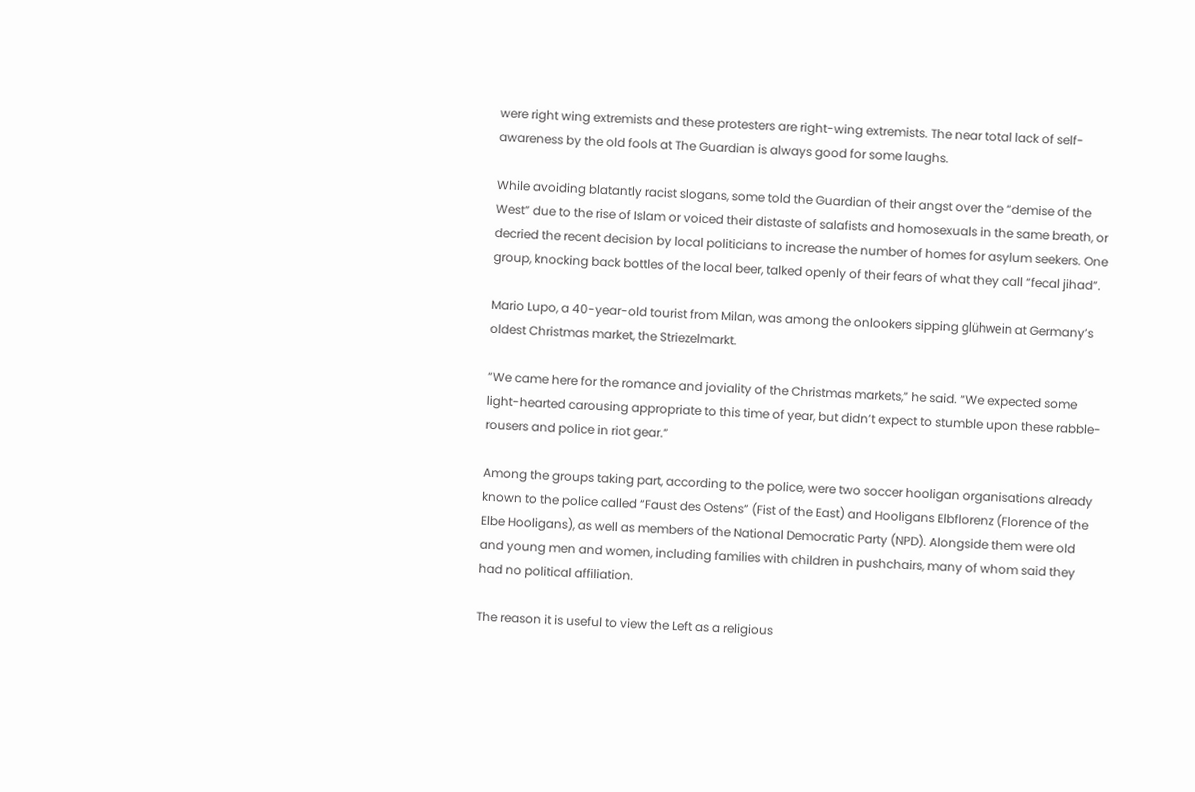were right wing extremists and these protesters are right-wing extremists. The near total lack of self-awareness by the old fools at The Guardian is always good for some laughs.

While avoiding blatantly racist slogans, some told the Guardian of their angst over the “demise of the West” due to the rise of Islam or voiced their distaste of salafists and homosexuals in the same breath, or decried the recent decision by local politicians to increase the number of homes for asylum seekers. One group, knocking back bottles of the local beer, talked openly of their fears of what they call “fecal jihad”.

Mario Lupo, a 40-year-old tourist from Milan, was among the onlookers sipping glühwein at Germany’s oldest Christmas market, the Striezelmarkt.

“We came here for the romance and joviality of the Christmas markets,” he said. “We expected some light-hearted carousing appropriate to this time of year, but didn’t expect to stumble upon these rabble-rousers and police in riot gear.”

Among the groups taking part, according to the police, were two soccer hooligan organisations already known to the police called “Faust des Ostens” (Fist of the East) and Hooligans Elbflorenz (Florence of the Elbe Hooligans), as well as members of the National Democratic Party (NPD). Alongside them were old and young men and women, including families with children in pushchairs, many of whom said they had no political affiliation.

The reason it is useful to view the Left as a religious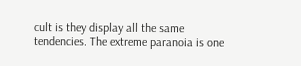cult is they display all the same tendencies. The extreme paranoia is one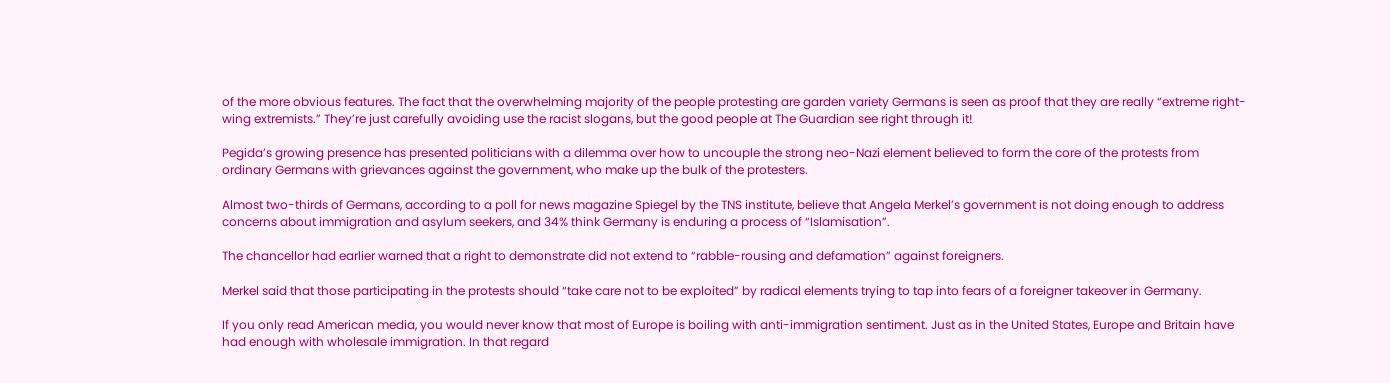of the more obvious features. The fact that the overwhelming majority of the people protesting are garden variety Germans is seen as proof that they are really “extreme right-wing extremists.” They’re just carefully avoiding use the racist slogans, but the good people at The Guardian see right through it!

Pegida’s growing presence has presented politicians with a dilemma over how to uncouple the strong neo-Nazi element believed to form the core of the protests from ordinary Germans with grievances against the government, who make up the bulk of the protesters.

Almost two-thirds of Germans, according to a poll for news magazine Spiegel by the TNS institute, believe that Angela Merkel’s government is not doing enough to address concerns about immigration and asylum seekers, and 34% think Germany is enduring a process of “Islamisation”.

The chancellor had earlier warned that a right to demonstrate did not extend to “rabble-rousing and defamation” against foreigners.

Merkel said that those participating in the protests should “take care not to be exploited” by radical elements trying to tap into fears of a foreigner takeover in Germany.

If you only read American media, you would never know that most of Europe is boiling with anti-immigration sentiment. Just as in the United States, Europe and Britain have had enough with wholesale immigration. In that regard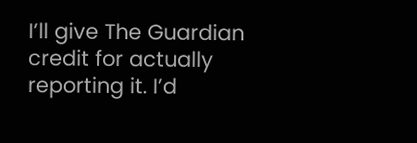I’ll give The Guardian credit for actually reporting it. I’d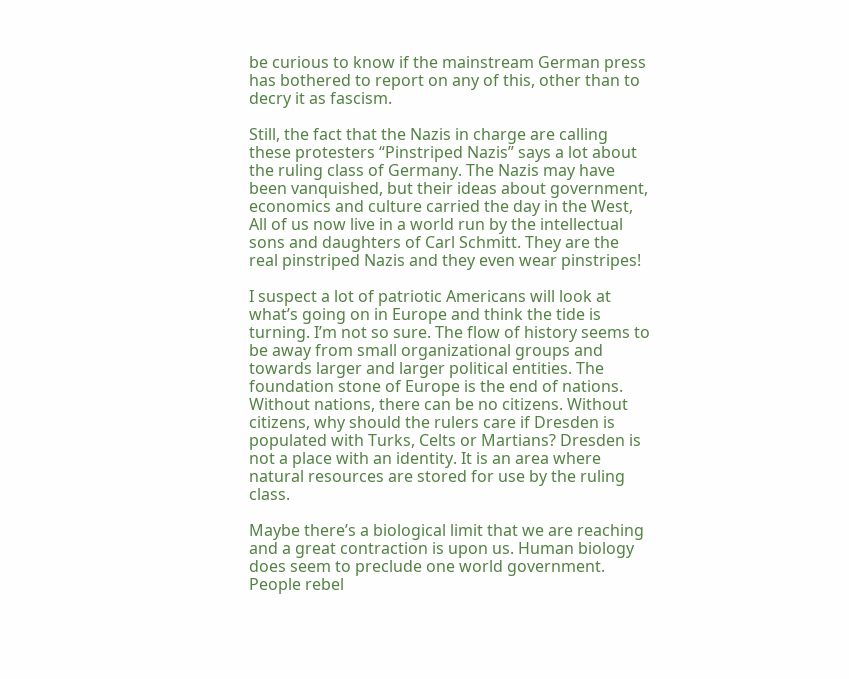be curious to know if the mainstream German press has bothered to report on any of this, other than to decry it as fascism.

Still, the fact that the Nazis in charge are calling these protesters “Pinstriped Nazis” says a lot about the ruling class of Germany. The Nazis may have been vanquished, but their ideas about government, economics and culture carried the day in the West, All of us now live in a world run by the intellectual sons and daughters of Carl Schmitt. They are the real pinstriped Nazis and they even wear pinstripes!

I suspect a lot of patriotic Americans will look at what’s going on in Europe and think the tide is turning. I’m not so sure. The flow of history seems to be away from small organizational groups and towards larger and larger political entities. The foundation stone of Europe is the end of nations. Without nations, there can be no citizens. Without citizens, why should the rulers care if Dresden is populated with Turks, Celts or Martians? Dresden is not a place with an identity. It is an area where natural resources are stored for use by the ruling class.

Maybe there’s a biological limit that we are reaching and a great contraction is upon us. Human biology does seem to preclude one world government. People rebel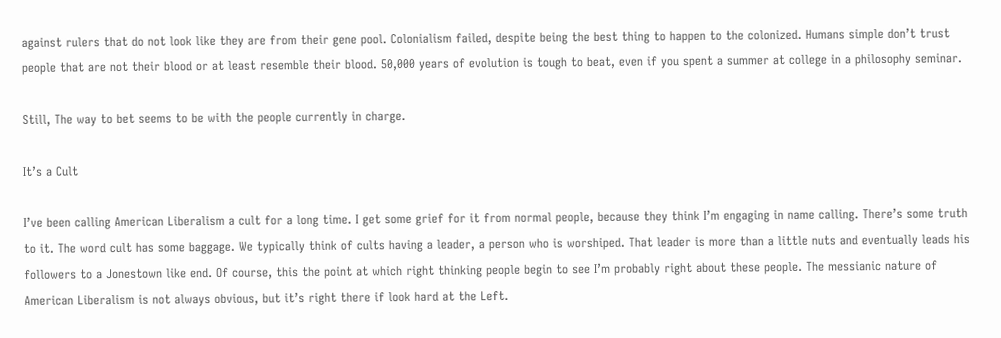against rulers that do not look like they are from their gene pool. Colonialism failed, despite being the best thing to happen to the colonized. Humans simple don’t trust people that are not their blood or at least resemble their blood. 50,000 years of evolution is tough to beat, even if you spent a summer at college in a philosophy seminar.

Still, The way to bet seems to be with the people currently in charge.

It’s a Cult

I’ve been calling American Liberalism a cult for a long time. I get some grief for it from normal people, because they think I’m engaging in name calling. There’s some truth to it. The word cult has some baggage. We typically think of cults having a leader, a person who is worshiped. That leader is more than a little nuts and eventually leads his followers to a Jonestown like end. Of course, this the point at which right thinking people begin to see I’m probably right about these people. The messianic nature of American Liberalism is not always obvious, but it’s right there if look hard at the Left.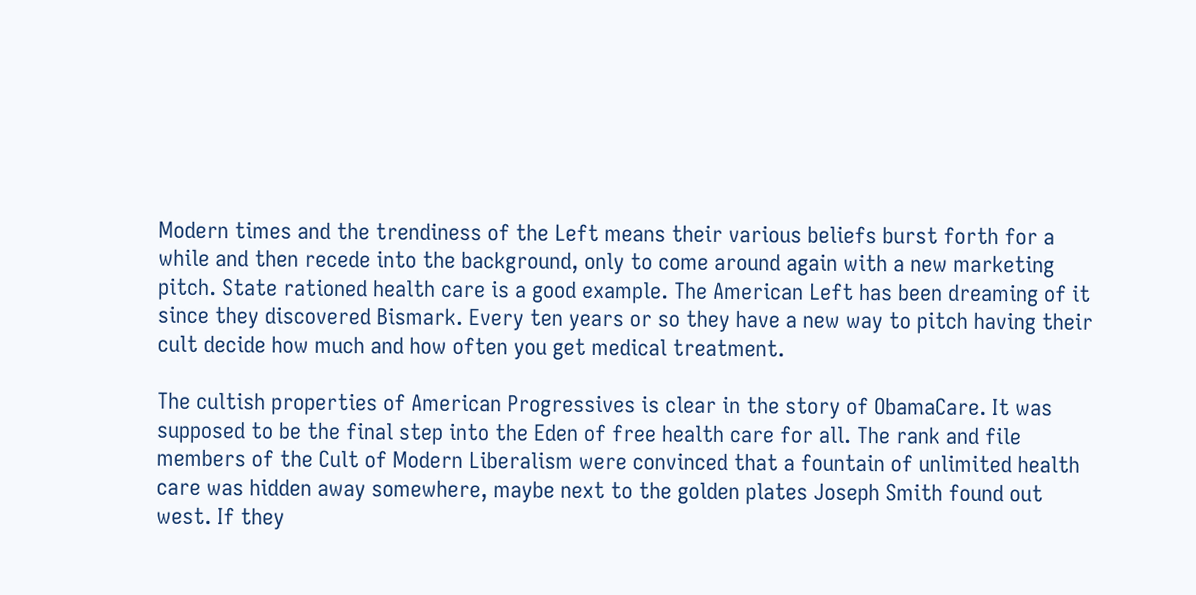Modern times and the trendiness of the Left means their various beliefs burst forth for a while and then recede into the background, only to come around again with a new marketing pitch. State rationed health care is a good example. The American Left has been dreaming of it since they discovered Bismark. Every ten years or so they have a new way to pitch having their cult decide how much and how often you get medical treatment.

The cultish properties of American Progressives is clear in the story of ObamaCare. It was supposed to be the final step into the Eden of free health care for all. The rank and file members of the Cult of Modern Liberalism were convinced that a fountain of unlimited health care was hidden away somewhere, maybe next to the golden plates Joseph Smith found out west. If they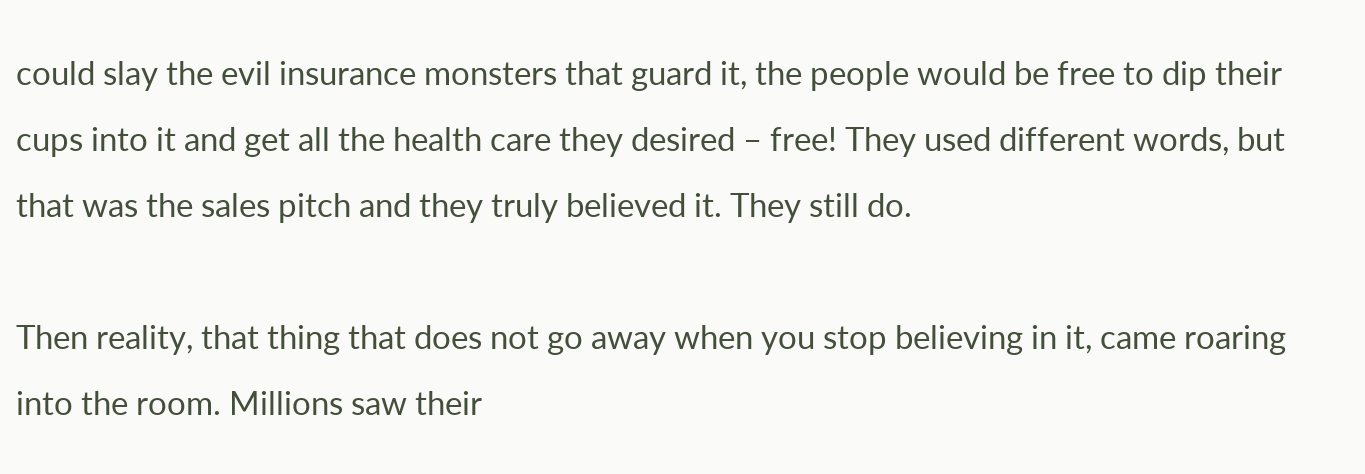could slay the evil insurance monsters that guard it, the people would be free to dip their cups into it and get all the health care they desired – free! They used different words, but that was the sales pitch and they truly believed it. They still do.

Then reality, that thing that does not go away when you stop believing in it, came roaring into the room. Millions saw their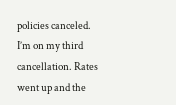policies canceled. I’m on my third cancellation. Rates went up and the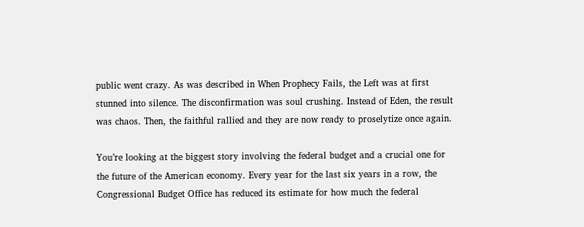public went crazy. As was described in When Prophecy Fails, the Left was at first stunned into silence. The disconfirmation was soul crushing. Instead of Eden, the result was chaos. Then, the faithful rallied and they are now ready to proselytize once again.

You’re looking at the biggest story involving the federal budget and a crucial one for the future of the American economy. Every year for the last six years in a row, the Congressional Budget Office has reduced its estimate for how much the federal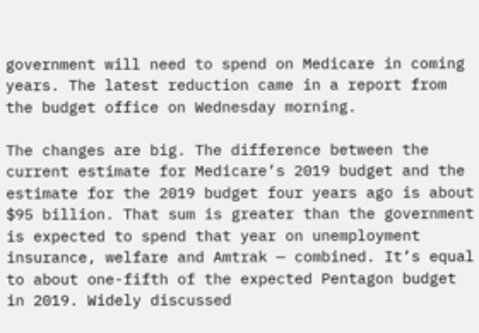government will need to spend on Medicare in coming years. The latest reduction came in a report from the budget office on Wednesday morning.

The changes are big. The difference between the current estimate for Medicare’s 2019 budget and the estimate for the 2019 budget four years ago is about $95 billion. That sum is greater than the government is expected to spend that year on unemployment insurance, welfare and Amtrak — combined. It’s equal to about one-fifth of the expected Pentagon budget in 2019. Widely discussed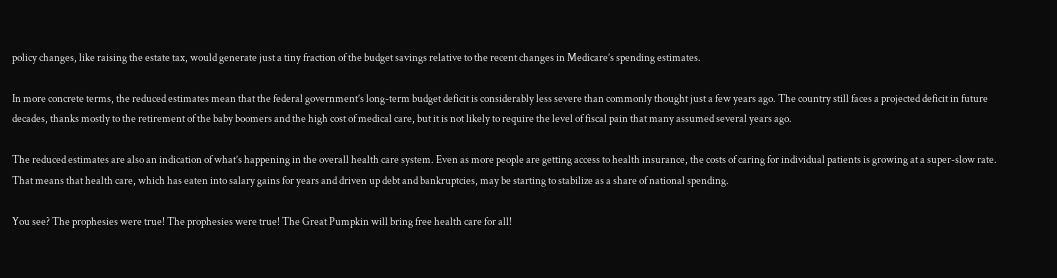policy changes, like raising the estate tax, would generate just a tiny fraction of the budget savings relative to the recent changes in Medicare’s spending estimates.

In more concrete terms, the reduced estimates mean that the federal government’s long-term budget deficit is considerably less severe than commonly thought just a few years ago. The country still faces a projected deficit in future decades, thanks mostly to the retirement of the baby boomers and the high cost of medical care, but it is not likely to require the level of fiscal pain that many assumed several years ago.

The reduced estimates are also an indication of what’s happening in the overall health care system. Even as more people are getting access to health insurance, the costs of caring for individual patients is growing at a super-slow rate. That means that health care, which has eaten into salary gains for years and driven up debt and bankruptcies, may be starting to stabilize as a share of national spending.

You see? The prophesies were true! The prophesies were true! The Great Pumpkin will bring free health care for all!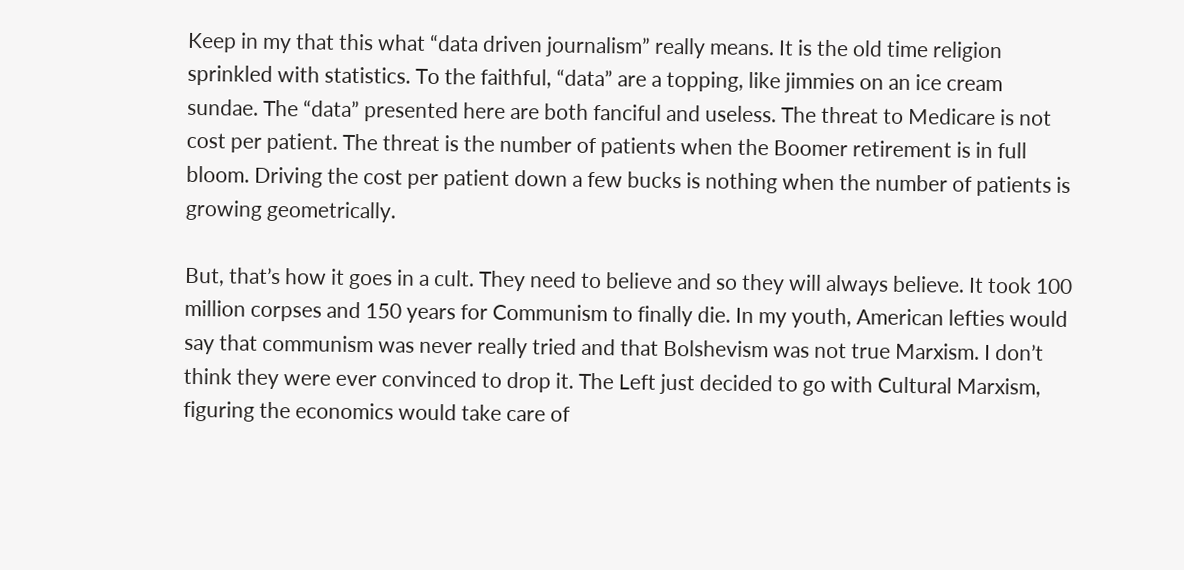Keep in my that this what “data driven journalism” really means. It is the old time religion sprinkled with statistics. To the faithful, “data” are a topping, like jimmies on an ice cream sundae. The “data” presented here are both fanciful and useless. The threat to Medicare is not cost per patient. The threat is the number of patients when the Boomer retirement is in full bloom. Driving the cost per patient down a few bucks is nothing when the number of patients is growing geometrically.

But, that’s how it goes in a cult. They need to believe and so they will always believe. It took 100 million corpses and 150 years for Communism to finally die. In my youth, American lefties would say that communism was never really tried and that Bolshevism was not true Marxism. I don’t think they were ever convinced to drop it. The Left just decided to go with Cultural Marxism, figuring the economics would take care of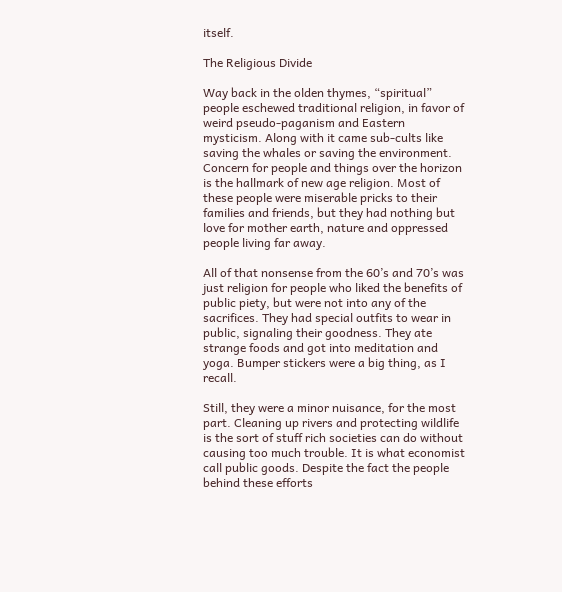itself.

The Religious Divide

Way back in the olden thymes, “spiritual” people eschewed traditional religion, in favor of weird pseudo-paganism and Eastern mysticism. Along with it came sub-cults like saving the whales or saving the environment. Concern for people and things over the horizon is the hallmark of new age religion. Most of these people were miserable pricks to their families and friends, but they had nothing but love for mother earth, nature and oppressed people living far away.

All of that nonsense from the 60’s and 70’s was just religion for people who liked the benefits of public piety, but were not into any of the sacrifices. They had special outfits to wear in public, signaling their goodness. They ate strange foods and got into meditation and yoga. Bumper stickers were a big thing, as I recall.

Still, they were a minor nuisance, for the most part. Cleaning up rivers and protecting wildlife is the sort of stuff rich societies can do without causing too much trouble. It is what economist call public goods. Despite the fact the people behind these efforts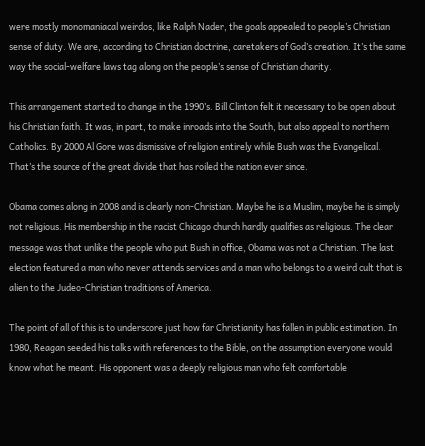were mostly monomaniacal weirdos, like Ralph Nader, the goals appealed to people’s Christian sense of duty. We are, according to Christian doctrine, caretakers of God’s creation. It’s the same way the social-welfare laws tag along on the people’s sense of Christian charity.

This arrangement started to change in the 1990’s. Bill Clinton felt it necessary to be open about his Christian faith. It was, in part, to make inroads into the South, but also appeal to northern Catholics. By 2000 Al Gore was dismissive of religion entirely while Bush was the Evangelical. That’s the source of the great divide that has roiled the nation ever since.

Obama comes along in 2008 and is clearly non-Christian. Maybe he is a Muslim, maybe he is simply not religious. His membership in the racist Chicago church hardly qualifies as religious. The clear message was that unlike the people who put Bush in office, Obama was not a Christian. The last election featured a man who never attends services and a man who belongs to a weird cult that is alien to the Judeo-Christian traditions of America.

The point of all of this is to underscore just how far Christianity has fallen in public estimation. In 1980, Reagan seeded his talks with references to the Bible, on the assumption everyone would know what he meant. His opponent was a deeply religious man who felt comfortable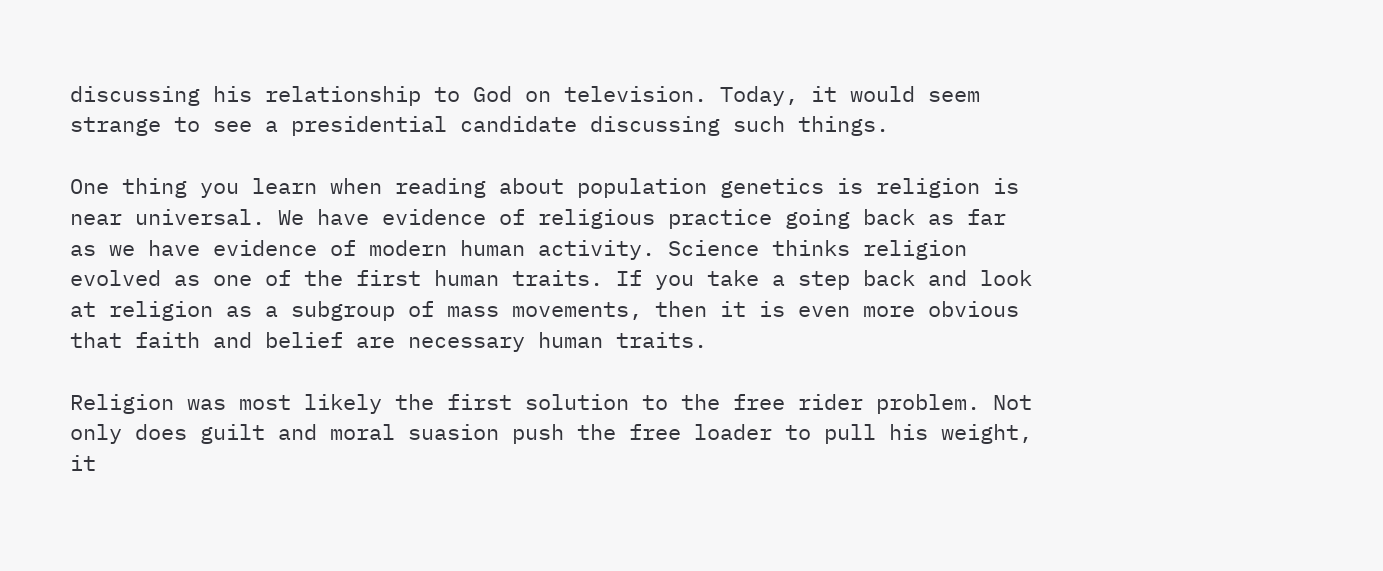discussing his relationship to God on television. Today, it would seem strange to see a presidential candidate discussing such things.

One thing you learn when reading about population genetics is religion is near universal. We have evidence of religious practice going back as far as we have evidence of modern human activity. Science thinks religion evolved as one of the first human traits. If you take a step back and look at religion as a subgroup of mass movements, then it is even more obvious that faith and belief are necessary human traits.

Religion was most likely the first solution to the free rider problem. Not only does guilt and moral suasion push the free loader to pull his weight, it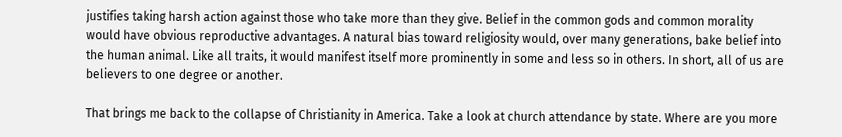justifies taking harsh action against those who take more than they give. Belief in the common gods and common morality would have obvious reproductive advantages. A natural bias toward religiosity would, over many generations, bake belief into the human animal. Like all traits, it would manifest itself more prominently in some and less so in others. In short, all of us are believers to one degree or another.

That brings me back to the collapse of Christianity in America. Take a look at church attendance by state. Where are you more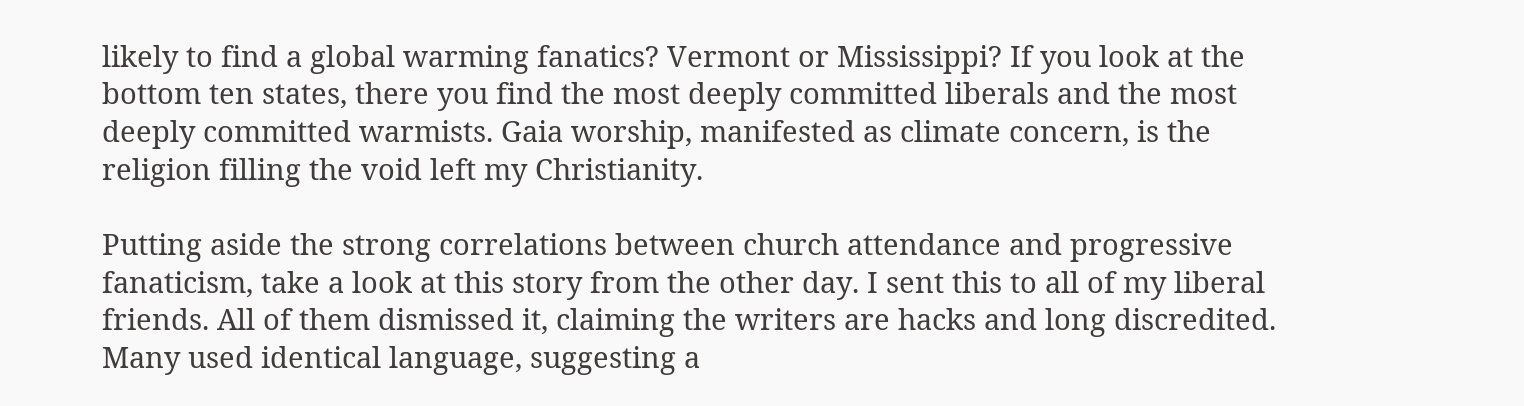likely to find a global warming fanatics? Vermont or Mississippi? If you look at the bottom ten states, there you find the most deeply committed liberals and the most deeply committed warmists. Gaia worship, manifested as climate concern, is the religion filling the void left my Christianity.

Putting aside the strong correlations between church attendance and progressive fanaticism, take a look at this story from the other day. I sent this to all of my liberal friends. All of them dismissed it, claiming the writers are hacks and long discredited. Many used identical language, suggesting a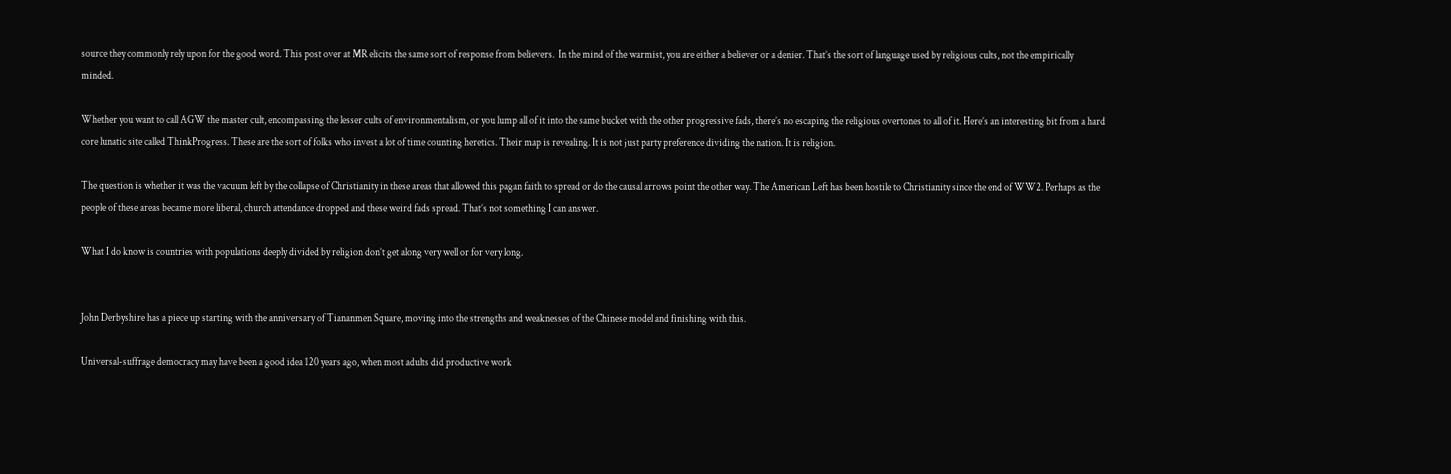source they commonly rely upon for the good word. This post over at MR elicits the same sort of response from believers.  In the mind of the warmist, you are either a believer or a denier. That’s the sort of language used by religious cults, not the empirically minded.

Whether you want to call AGW the master cult, encompassing the lesser cults of environmentalism, or you lump all of it into the same bucket with the other progressive fads, there’s no escaping the religious overtones to all of it. Here’s an interesting bit from a hard core lunatic site called ThinkProgress. These are the sort of folks who invest a lot of time counting heretics. Their map is revealing. It is not just party preference dividing the nation. It is religion.

The question is whether it was the vacuum left by the collapse of Christianity in these areas that allowed this pagan faith to spread or do the causal arrows point the other way. The American Left has been hostile to Christianity since the end of WW2. Perhaps as the people of these areas became more liberal, church attendance dropped and these weird fads spread. That’s not something I can answer.

What I do know is countries with populations deeply divided by religion don’t get along very well or for very long.


John Derbyshire has a piece up starting with the anniversary of Tiananmen Square, moving into the strengths and weaknesses of the Chinese model and finishing with this.

Universal-suffrage democracy may have been a good idea 120 years ago, when most adults did productive work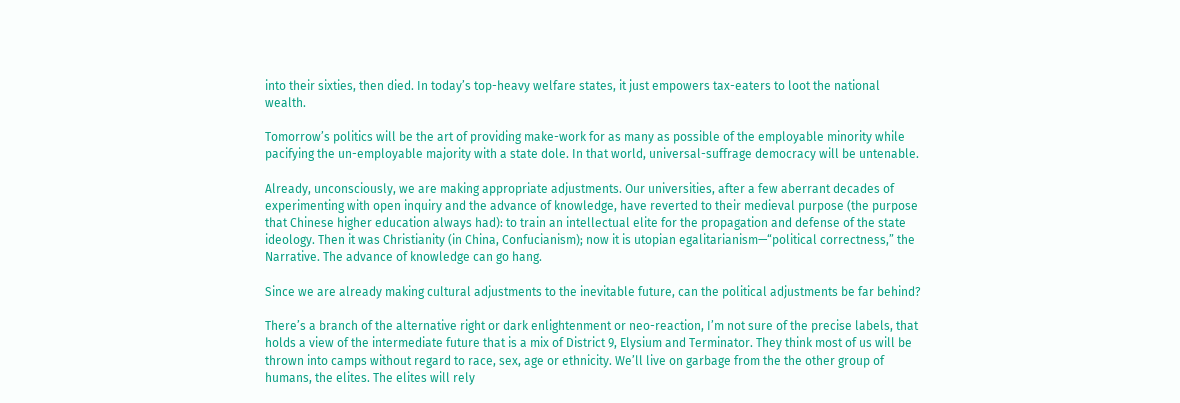into their sixties, then died. In today’s top-heavy welfare states, it just empowers tax-eaters to loot the national wealth.

Tomorrow’s politics will be the art of providing make-work for as many as possible of the employable minority while pacifying the un-employable majority with a state dole. In that world, universal-suffrage democracy will be untenable.

Already, unconsciously, we are making appropriate adjustments. Our universities, after a few aberrant decades of experimenting with open inquiry and the advance of knowledge, have reverted to their medieval purpose (the purpose that Chinese higher education always had): to train an intellectual elite for the propagation and defense of the state ideology. Then it was Christianity (in China, Confucianism); now it is utopian egalitarianism—“political correctness,” the Narrative. The advance of knowledge can go hang.

Since we are already making cultural adjustments to the inevitable future, can the political adjustments be far behind?

There’s a branch of the alternative right or dark enlightenment or neo-reaction, I’m not sure of the precise labels, that holds a view of the intermediate future that is a mix of District 9, Elysium and Terminator. They think most of us will be thrown into camps without regard to race, sex, age or ethnicity. We’ll live on garbage from the the other group of humans, the elites. The elites will rely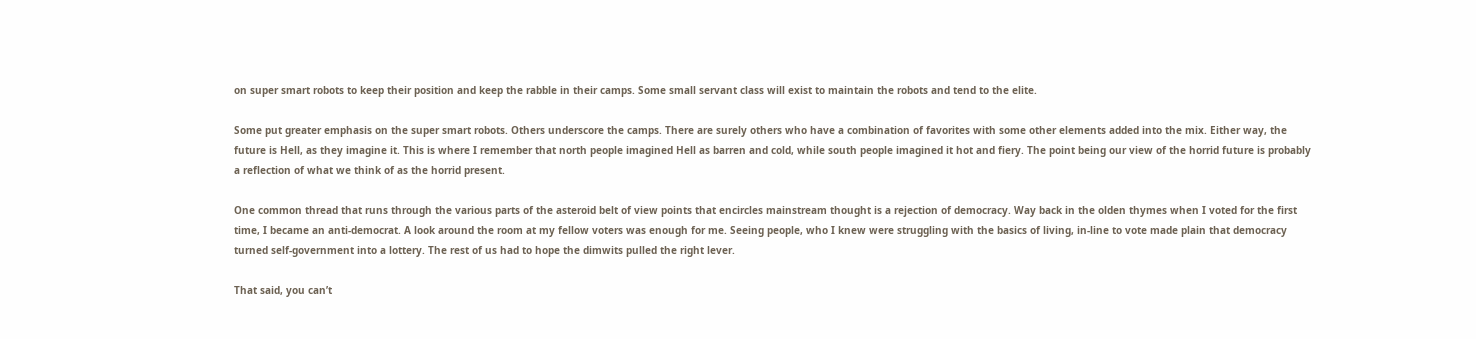on super smart robots to keep their position and keep the rabble in their camps. Some small servant class will exist to maintain the robots and tend to the elite.

Some put greater emphasis on the super smart robots. Others underscore the camps. There are surely others who have a combination of favorites with some other elements added into the mix. Either way, the future is Hell, as they imagine it. This is where I remember that north people imagined Hell as barren and cold, while south people imagined it hot and fiery. The point being our view of the horrid future is probably a reflection of what we think of as the horrid present.

One common thread that runs through the various parts of the asteroid belt of view points that encircles mainstream thought is a rejection of democracy. Way back in the olden thymes when I voted for the first time, I became an anti-democrat. A look around the room at my fellow voters was enough for me. Seeing people, who I knew were struggling with the basics of living, in-line to vote made plain that democracy turned self-government into a lottery. The rest of us had to hope the dimwits pulled the right lever.

That said, you can’t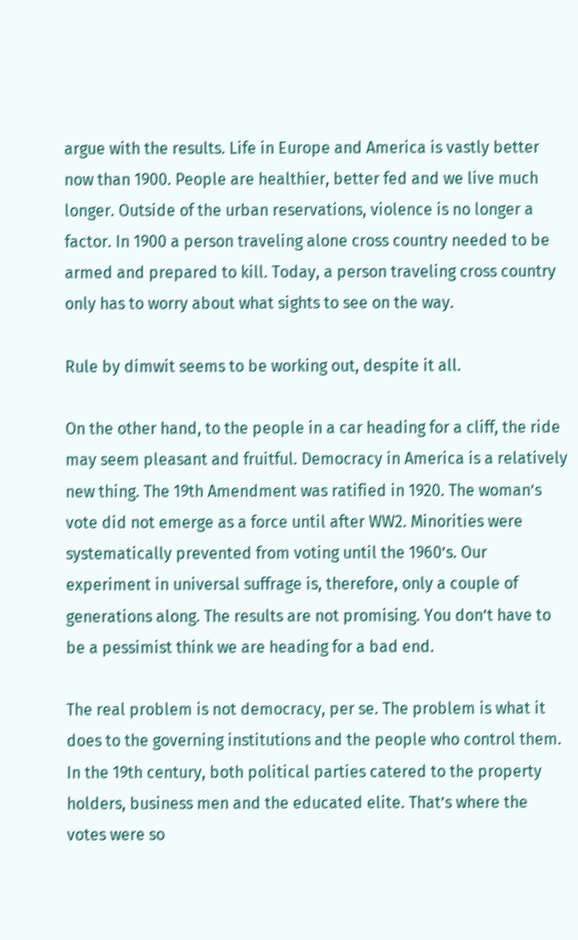argue with the results. Life in Europe and America is vastly better now than 1900. People are healthier, better fed and we live much longer. Outside of the urban reservations, violence is no longer a factor. In 1900 a person traveling alone cross country needed to be armed and prepared to kill. Today, a person traveling cross country only has to worry about what sights to see on the way.

Rule by dimwit seems to be working out, despite it all.

On the other hand, to the people in a car heading for a cliff, the ride may seem pleasant and fruitful. Democracy in America is a relatively new thing. The 19th Amendment was ratified in 1920. The woman’s vote did not emerge as a force until after WW2. Minorities were systematically prevented from voting until the 1960’s. Our experiment in universal suffrage is, therefore, only a couple of generations along. The results are not promising. You don’t have to be a pessimist think we are heading for a bad end.

The real problem is not democracy, per se. The problem is what it does to the governing institutions and the people who control them. In the 19th century, both political parties catered to the property holders, business men and the educated elite. That’s where the votes were so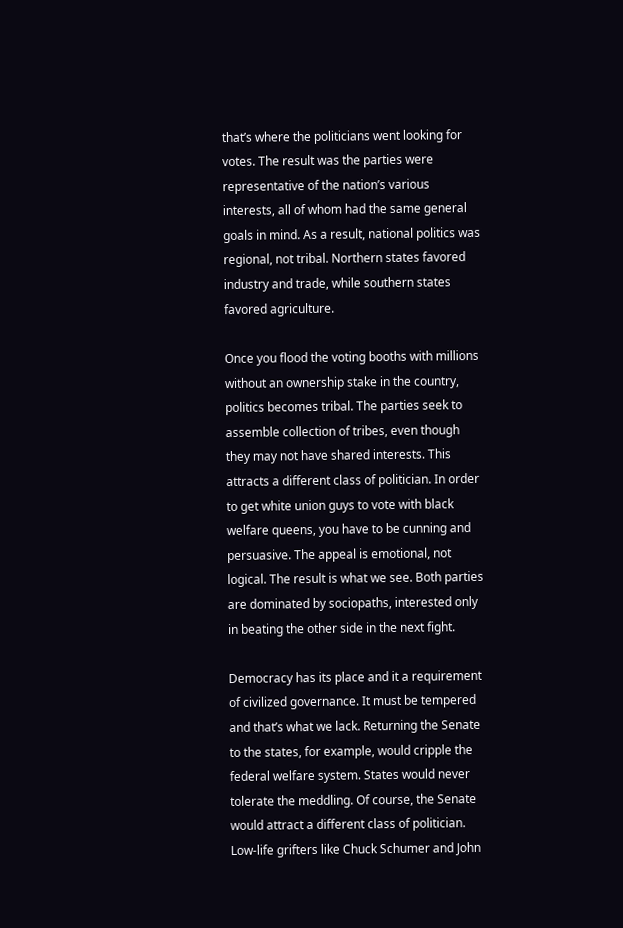that’s where the politicians went looking for votes. The result was the parties were representative of the nation’s various interests, all of whom had the same general goals in mind. As a result, national politics was regional, not tribal. Northern states favored industry and trade, while southern states favored agriculture.

Once you flood the voting booths with millions without an ownership stake in the country, politics becomes tribal. The parties seek to assemble collection of tribes, even though they may not have shared interests. This attracts a different class of politician. In order to get white union guys to vote with black welfare queens, you have to be cunning and persuasive. The appeal is emotional, not logical. The result is what we see. Both parties are dominated by sociopaths, interested only in beating the other side in the next fight.

Democracy has its place and it a requirement of civilized governance. It must be tempered and that’s what we lack. Returning the Senate to the states, for example, would cripple the federal welfare system. States would never tolerate the meddling. Of course, the Senate would attract a different class of politician. Low-life grifters like Chuck Schumer and John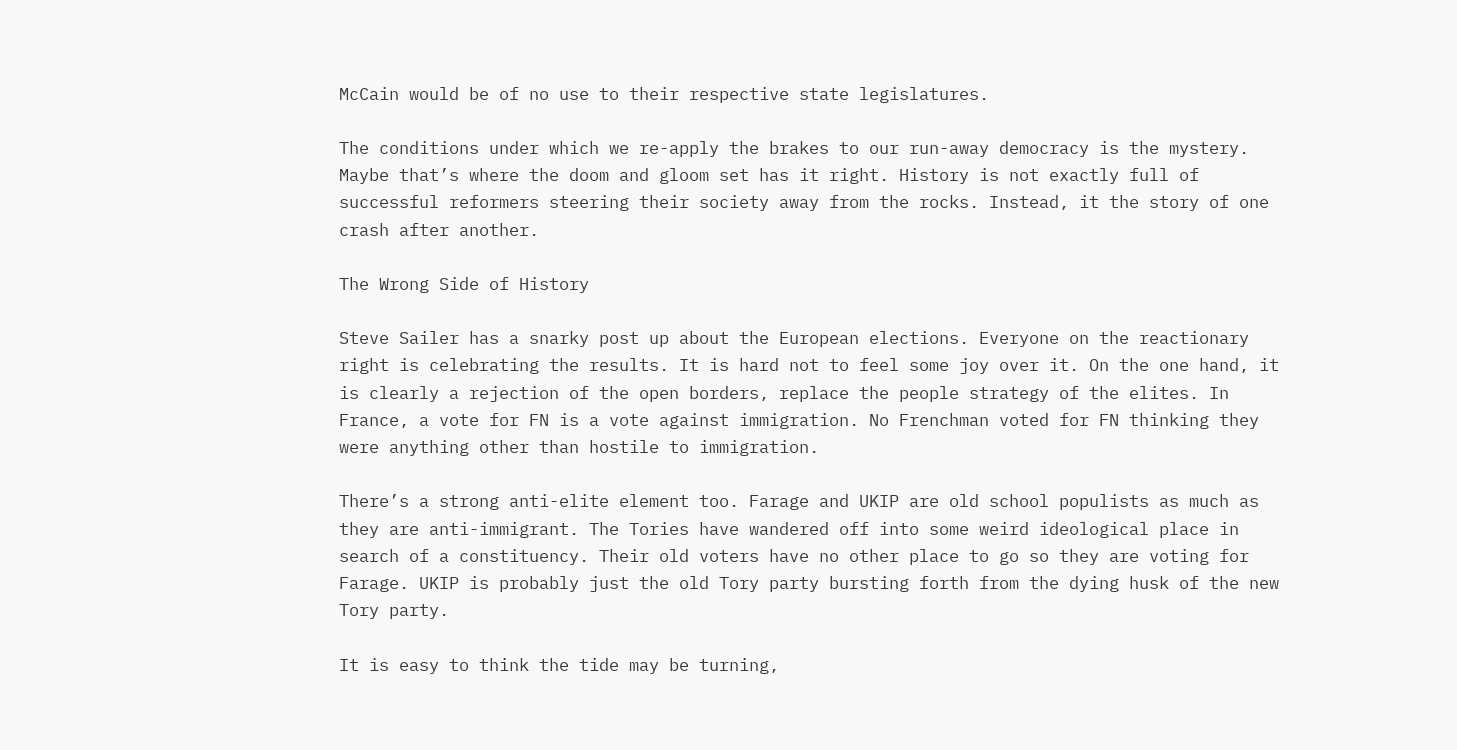McCain would be of no use to their respective state legislatures.

The conditions under which we re-apply the brakes to our run-away democracy is the mystery. Maybe that’s where the doom and gloom set has it right. History is not exactly full of successful reformers steering their society away from the rocks. Instead, it the story of one crash after another.

The Wrong Side of History

Steve Sailer has a snarky post up about the European elections. Everyone on the reactionary right is celebrating the results. It is hard not to feel some joy over it. On the one hand, it is clearly a rejection of the open borders, replace the people strategy of the elites. In France, a vote for FN is a vote against immigration. No Frenchman voted for FN thinking they were anything other than hostile to immigration.

There’s a strong anti-elite element too. Farage and UKIP are old school populists as much as they are anti-immigrant. The Tories have wandered off into some weird ideological place in search of a constituency. Their old voters have no other place to go so they are voting for Farage. UKIP is probably just the old Tory party bursting forth from the dying husk of the new Tory party.

It is easy to think the tide may be turning,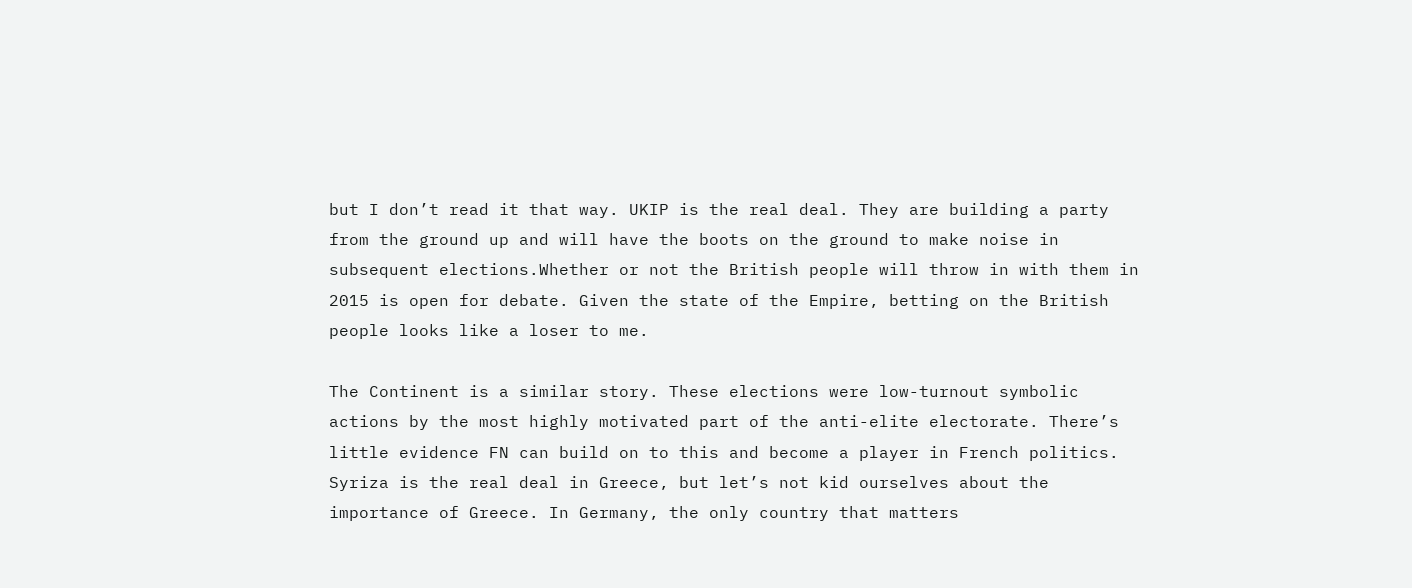but I don’t read it that way. UKIP is the real deal. They are building a party from the ground up and will have the boots on the ground to make noise in subsequent elections.Whether or not the British people will throw in with them in 2015 is open for debate. Given the state of the Empire, betting on the British people looks like a loser to me.

The Continent is a similar story. These elections were low-turnout symbolic actions by the most highly motivated part of the anti-elite electorate. There’s little evidence FN can build on to this and become a player in French politics. Syriza is the real deal in Greece, but let’s not kid ourselves about the importance of Greece. In Germany, the only country that matters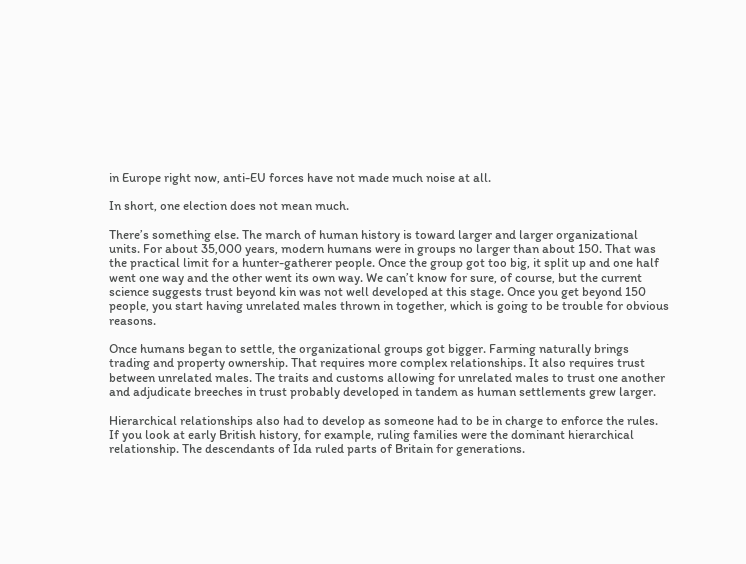in Europe right now, anti-EU forces have not made much noise at all.

In short, one election does not mean much.

There’s something else. The march of human history is toward larger and larger organizational units. For about 35,000 years, modern humans were in groups no larger than about 150. That was the practical limit for a hunter-gatherer people. Once the group got too big, it split up and one half went one way and the other went its own way. We can’t know for sure, of course, but the current science suggests trust beyond kin was not well developed at this stage. Once you get beyond 150 people, you start having unrelated males thrown in together, which is going to be trouble for obvious reasons.

Once humans began to settle, the organizational groups got bigger. Farming naturally brings trading and property ownership. That requires more complex relationships. It also requires trust between unrelated males. The traits and customs allowing for unrelated males to trust one another and adjudicate breeches in trust probably developed in tandem as human settlements grew larger.

Hierarchical relationships also had to develop as someone had to be in charge to enforce the rules. If you look at early British history, for example, ruling families were the dominant hierarchical relationship. The descendants of Ida ruled parts of Britain for generations.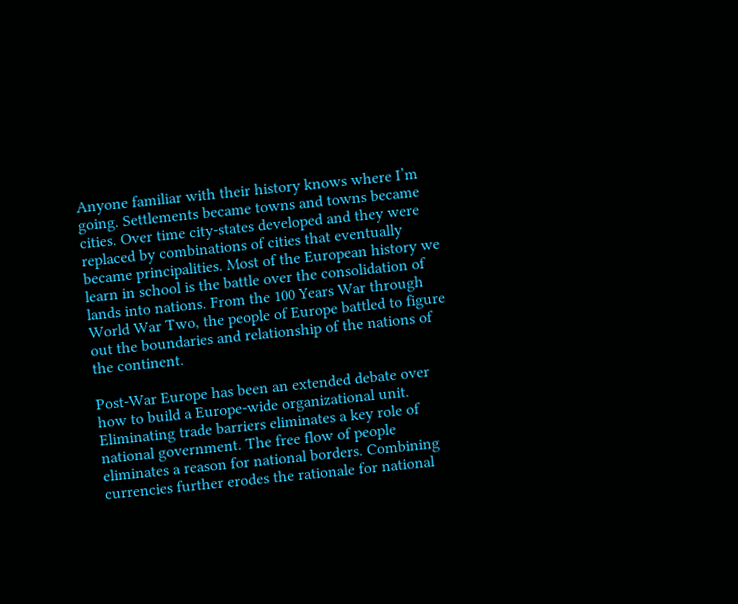Anyone familiar with their history knows where I’m going. Settlements became towns and towns became cities. Over time city-states developed and they were replaced by combinations of cities that eventually became principalities. Most of the European history we learn in school is the battle over the consolidation of lands into nations. From the 100 Years War through World War Two, the people of Europe battled to figure out the boundaries and relationship of the nations of the continent.

Post-War Europe has been an extended debate over how to build a Europe-wide organizational unit. Eliminating trade barriers eliminates a key role of national government. The free flow of people eliminates a reason for national borders. Combining currencies further erodes the rationale for national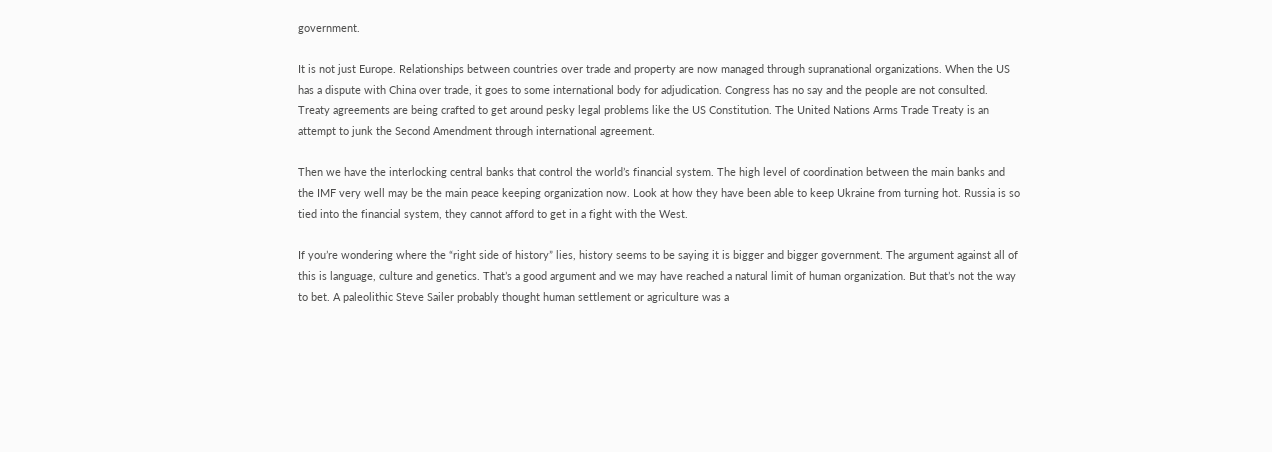government.

It is not just Europe. Relationships between countries over trade and property are now managed through supranational organizations. When the US has a dispute with China over trade, it goes to some international body for adjudication. Congress has no say and the people are not consulted. Treaty agreements are being crafted to get around pesky legal problems like the US Constitution. The United Nations Arms Trade Treaty is an attempt to junk the Second Amendment through international agreement.

Then we have the interlocking central banks that control the world’s financial system. The high level of coordination between the main banks and the IMF very well may be the main peace keeping organization now. Look at how they have been able to keep Ukraine from turning hot. Russia is so tied into the financial system, they cannot afford to get in a fight with the West.

If you’re wondering where the “right side of history” lies, history seems to be saying it is bigger and bigger government. The argument against all of this is language, culture and genetics. That’s a good argument and we may have reached a natural limit of human organization. But that’s not the way to bet. A paleolithic Steve Sailer probably thought human settlement or agriculture was a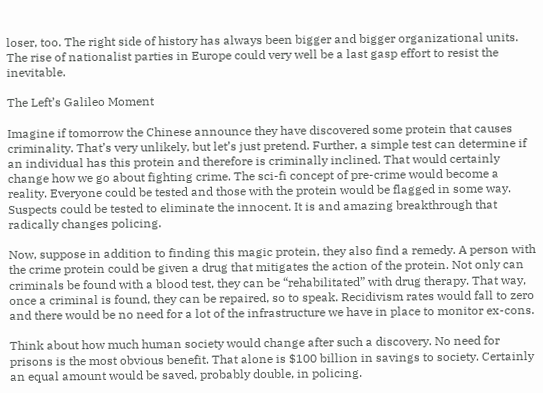loser, too. The right side of history has always been bigger and bigger organizational units. The rise of nationalist parties in Europe could very well be a last gasp effort to resist the inevitable.

The Left’s Galileo Moment

Imagine if tomorrow the Chinese announce they have discovered some protein that causes criminality. That’s very unlikely, but let’s just pretend. Further, a simple test can determine if an individual has this protein and therefore is criminally inclined. That would certainly change how we go about fighting crime. The sci-fi concept of pre-crime would become a reality. Everyone could be tested and those with the protein would be flagged in some way. Suspects could be tested to eliminate the innocent. It is and amazing breakthrough that radically changes policing.

Now, suppose in addition to finding this magic protein, they also find a remedy. A person with the crime protein could be given a drug that mitigates the action of the protein. Not only can criminals be found with a blood test, they can be “rehabilitated” with drug therapy. That way, once a criminal is found, they can be repaired, so to speak. Recidivism rates would fall to zero and there would be no need for a lot of the infrastructure we have in place to monitor ex-cons.

Think about how much human society would change after such a discovery. No need for prisons is the most obvious benefit. That alone is $100 billion in savings to society. Certainly an equal amount would be saved, probably double, in policing.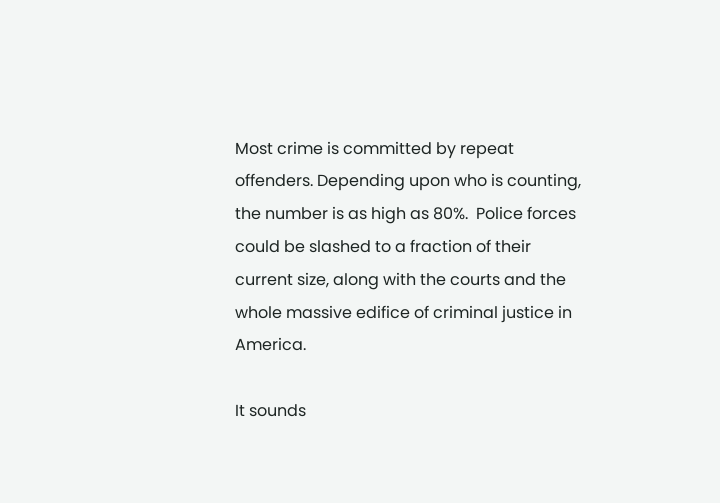Most crime is committed by repeat offenders. Depending upon who is counting, the number is as high as 80%.  Police forces could be slashed to a fraction of their current size, along with the courts and the whole massive edifice of criminal justice in America.

It sounds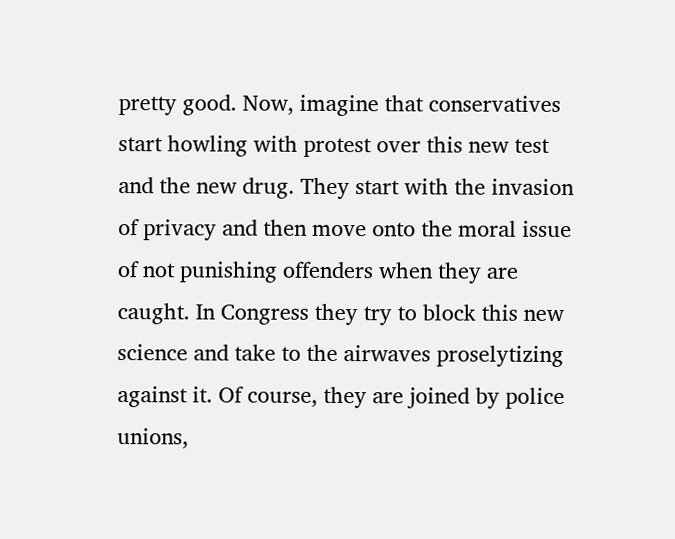pretty good. Now, imagine that conservatives start howling with protest over this new test and the new drug. They start with the invasion of privacy and then move onto the moral issue of not punishing offenders when they are caught. In Congress they try to block this new science and take to the airwaves proselytizing against it. Of course, they are joined by police unions,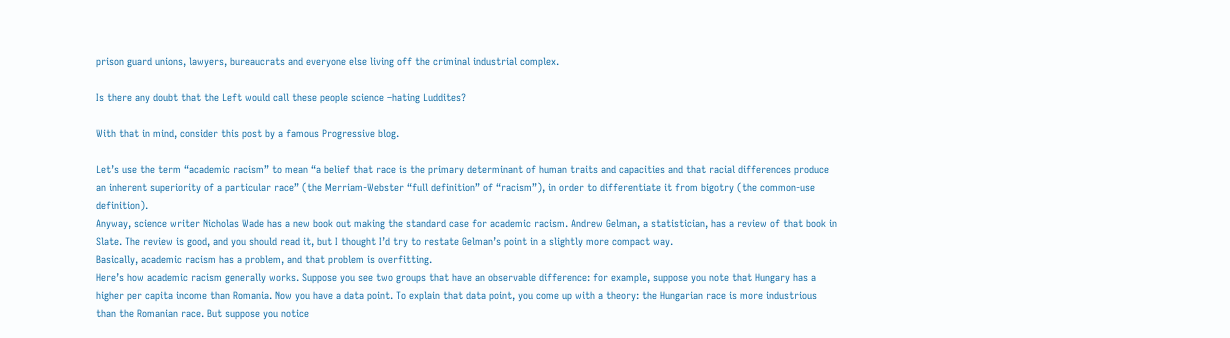prison guard unions, lawyers, bureaucrats and everyone else living off the criminal industrial complex.

Is there any doubt that the Left would call these people science –hating Luddites?

With that in mind, consider this post by a famous Progressive blog.

Let’s use the term “academic racism” to mean “a belief that race is the primary determinant of human traits and capacities and that racial differences produce an inherent superiority of a particular race” (the Merriam-Webster “full definition” of “racism”), in order to differentiate it from bigotry (the common-use definition).
Anyway, science writer Nicholas Wade has a new book out making the standard case for academic racism. Andrew Gelman, a statistician, has a review of that book in Slate. The review is good, and you should read it, but I thought I’d try to restate Gelman’s point in a slightly more compact way.
Basically, academic racism has a problem, and that problem is overfitting.
Here’s how academic racism generally works. Suppose you see two groups that have an observable difference: for example, suppose you note that Hungary has a higher per capita income than Romania. Now you have a data point. To explain that data point, you come up with a theory: the Hungarian race is more industrious than the Romanian race. But suppose you notice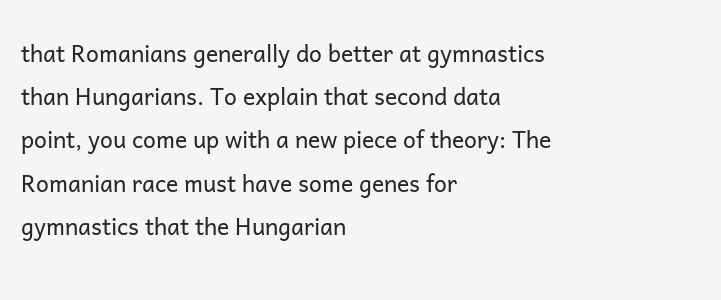that Romanians generally do better at gymnastics than Hungarians. To explain that second data point, you come up with a new piece of theory: The Romanian race must have some genes for gymnastics that the Hungarian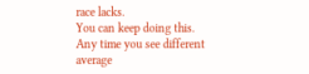race lacks.
You can keep doing this. Any time you see different average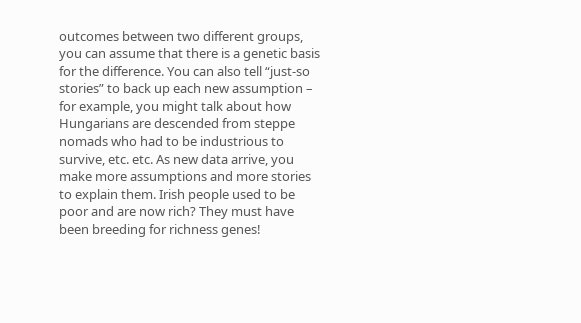outcomes between two different groups, you can assume that there is a genetic basis for the difference. You can also tell “just-so stories” to back up each new assumption – for example, you might talk about how Hungarians are descended from steppe nomads who had to be industrious to survive, etc. etc. As new data arrive, you make more assumptions and more stories to explain them. Irish people used to be poor and are now rich? They must have been breeding for richness genes!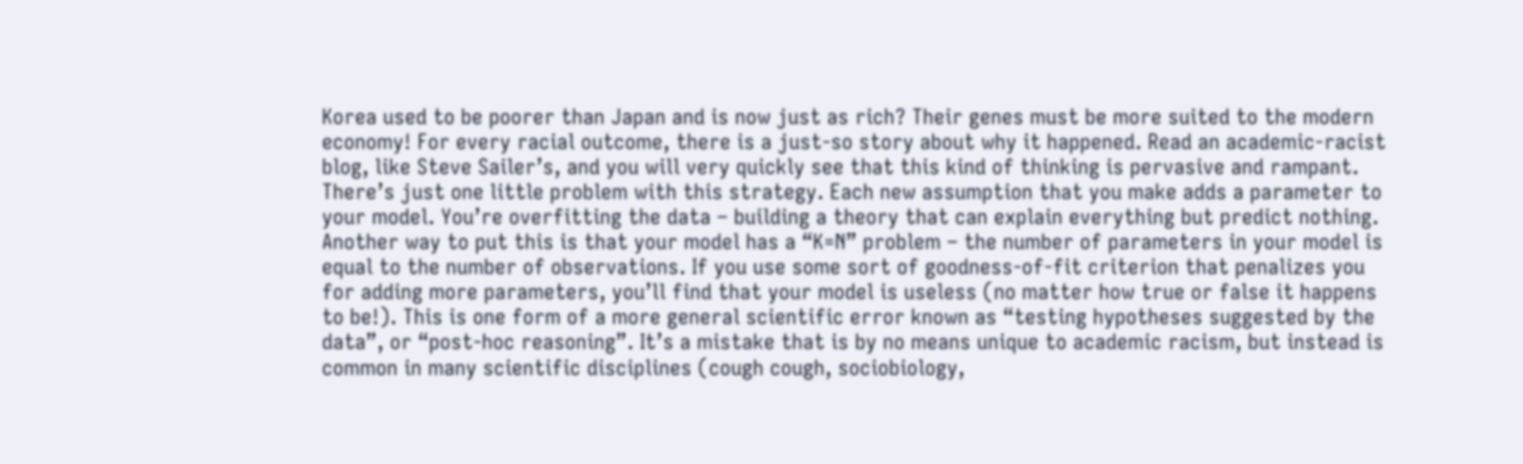Korea used to be poorer than Japan and is now just as rich? Their genes must be more suited to the modern economy! For every racial outcome, there is a just-so story about why it happened. Read an academic-racist blog, like Steve Sailer’s, and you will very quickly see that this kind of thinking is pervasive and rampant.
There’s just one little problem with this strategy. Each new assumption that you make adds a parameter to your model. You’re overfitting the data – building a theory that can explain everything but predict nothing. Another way to put this is that your model has a “K=N” problem – the number of parameters in your model is equal to the number of observations. If you use some sort of goodness-of-fit criterion that penalizes you for adding more parameters, you’ll find that your model is useless (no matter how true or false it happens to be!). This is one form of a more general scientific error known as “testing hypotheses suggested by the data”, or “post-hoc reasoning”. It’s a mistake that is by no means unique to academic racism, but instead is common in many scientific disciplines (cough cough, sociobiology,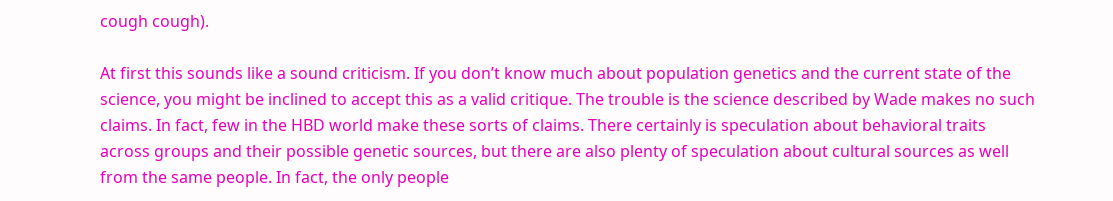cough cough).

At first this sounds like a sound criticism. If you don’t know much about population genetics and the current state of the science, you might be inclined to accept this as a valid critique. The trouble is the science described by Wade makes no such claims. In fact, few in the HBD world make these sorts of claims. There certainly is speculation about behavioral traits across groups and their possible genetic sources, but there are also plenty of speculation about cultural sources as well from the same people. In fact, the only people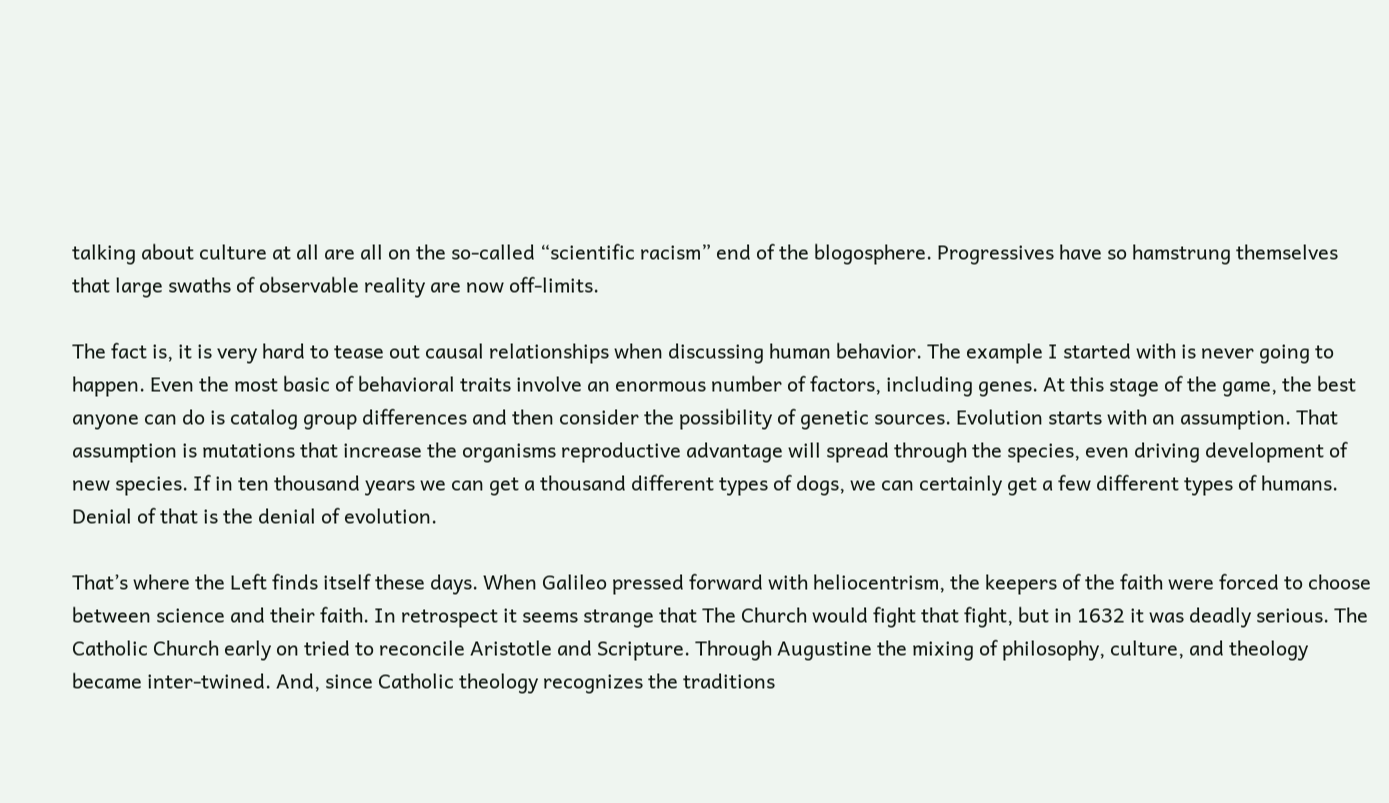talking about culture at all are all on the so-called “scientific racism” end of the blogosphere. Progressives have so hamstrung themselves that large swaths of observable reality are now off-limits.

The fact is, it is very hard to tease out causal relationships when discussing human behavior. The example I started with is never going to happen. Even the most basic of behavioral traits involve an enormous number of factors, including genes. At this stage of the game, the best anyone can do is catalog group differences and then consider the possibility of genetic sources. Evolution starts with an assumption. That assumption is mutations that increase the organisms reproductive advantage will spread through the species, even driving development of new species. If in ten thousand years we can get a thousand different types of dogs, we can certainly get a few different types of humans. Denial of that is the denial of evolution.

That’s where the Left finds itself these days. When Galileo pressed forward with heliocentrism, the keepers of the faith were forced to choose between science and their faith. In retrospect it seems strange that The Church would fight that fight, but in 1632 it was deadly serious. The Catholic Church early on tried to reconcile Aristotle and Scripture. Through Augustine the mixing of philosophy, culture, and theology became inter-twined. And, since Catholic theology recognizes the traditions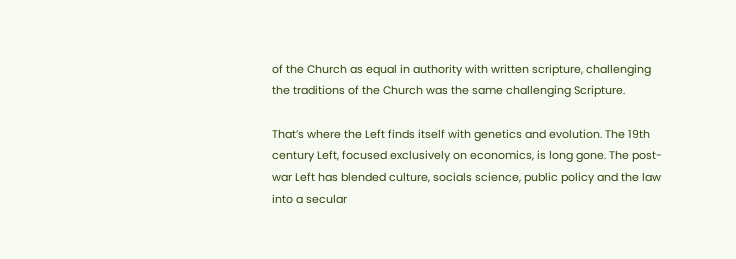of the Church as equal in authority with written scripture, challenging the traditions of the Church was the same challenging Scripture.

That’s where the Left finds itself with genetics and evolution. The 19th century Left, focused exclusively on economics, is long gone. The post-war Left has blended culture, socials science, public policy and the law into a secular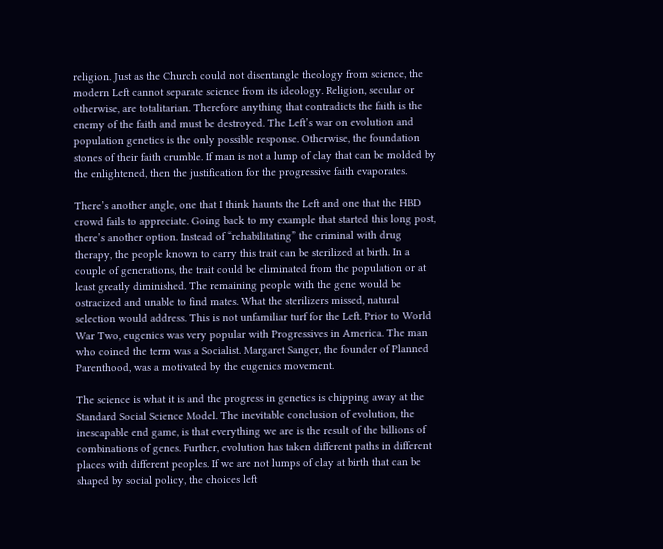religion. Just as the Church could not disentangle theology from science, the modern Left cannot separate science from its ideology. Religion, secular or otherwise, are totalitarian. Therefore anything that contradicts the faith is the enemy of the faith and must be destroyed. The Left’s war on evolution and population genetics is the only possible response. Otherwise, the foundation stones of their faith crumble. If man is not a lump of clay that can be molded by the enlightened, then the justification for the progressive faith evaporates.

There’s another angle, one that I think haunts the Left and one that the HBD crowd fails to appreciate. Going back to my example that started this long post, there’s another option. Instead of “rehabilitating” the criminal with drug therapy, the people known to carry this trait can be sterilized at birth. In a couple of generations, the trait could be eliminated from the population or at least greatly diminished. The remaining people with the gene would be ostracized and unable to find mates. What the sterilizers missed, natural selection would address. This is not unfamiliar turf for the Left. Prior to World War Two, eugenics was very popular with Progressives in America. The man who coined the term was a Socialist. Margaret Sanger, the founder of Planned Parenthood, was a motivated by the eugenics movement.

The science is what it is and the progress in genetics is chipping away at the Standard Social Science Model. The inevitable conclusion of evolution, the inescapable end game, is that everything we are is the result of the billions of combinations of genes. Further, evolution has taken different paths in different places with different peoples. If we are not lumps of clay at birth that can be shaped by social policy, the choices left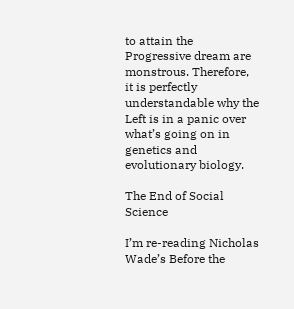to attain the Progressive dream are monstrous. Therefore, it is perfectly understandable why the Left is in a panic over what’s going on in genetics and evolutionary biology.

The End of Social Science

I’m re-reading Nicholas Wade’s Before the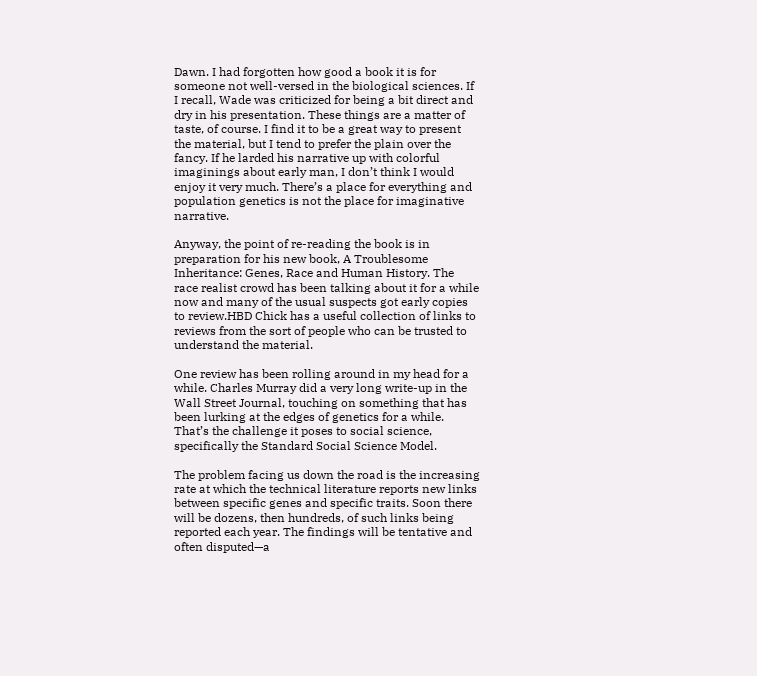Dawn. I had forgotten how good a book it is for someone not well-versed in the biological sciences. If I recall, Wade was criticized for being a bit direct and dry in his presentation. These things are a matter of taste, of course. I find it to be a great way to present the material, but I tend to prefer the plain over the fancy. If he larded his narrative up with colorful imaginings about early man, I don’t think I would enjoy it very much. There’s a place for everything and population genetics is not the place for imaginative narrative.

Anyway, the point of re-reading the book is in preparation for his new book, A Troublesome Inheritance: Genes, Race and Human History. The race realist crowd has been talking about it for a while now and many of the usual suspects got early copies to review.HBD Chick has a useful collection of links to reviews from the sort of people who can be trusted to understand the material.

One review has been rolling around in my head for a while. Charles Murray did a very long write-up in the Wall Street Journal, touching on something that has been lurking at the edges of genetics for a while. That’s the challenge it poses to social science, specifically the Standard Social Science Model.

The problem facing us down the road is the increasing rate at which the technical literature reports new links between specific genes and specific traits. Soon there will be dozens, then hundreds, of such links being reported each year. The findings will be tentative and often disputed—a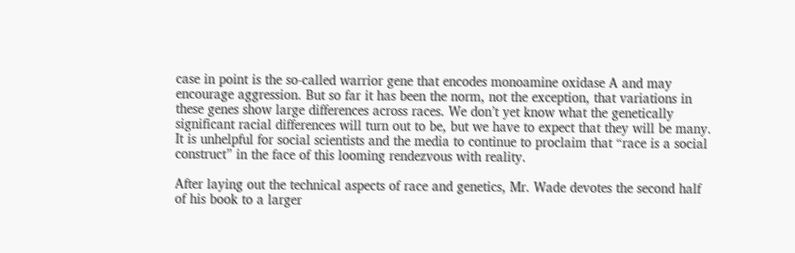case in point is the so-called warrior gene that encodes monoamine oxidase A and may encourage aggression. But so far it has been the norm, not the exception, that variations in these genes show large differences across races. We don’t yet know what the genetically significant racial differences will turn out to be, but we have to expect that they will be many. It is unhelpful for social scientists and the media to continue to proclaim that “race is a social construct” in the face of this looming rendezvous with reality.

After laying out the technical aspects of race and genetics, Mr. Wade devotes the second half of his book to a larger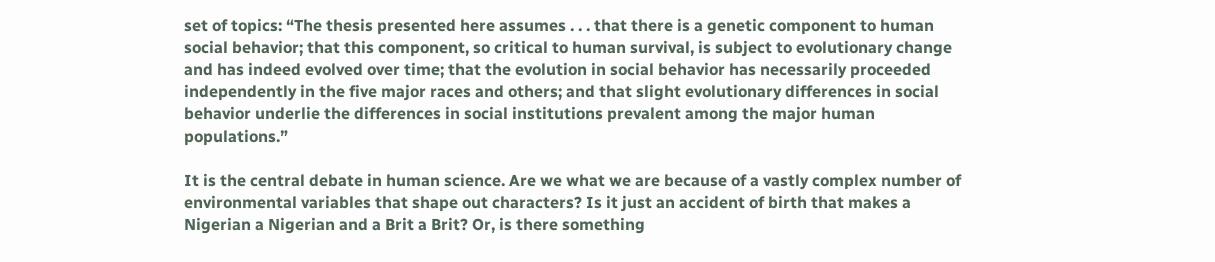set of topics: “The thesis presented here assumes . . . that there is a genetic component to human social behavior; that this component, so critical to human survival, is subject to evolutionary change and has indeed evolved over time; that the evolution in social behavior has necessarily proceeded independently in the five major races and others; and that slight evolutionary differences in social behavior underlie the differences in social institutions prevalent among the major human populations.”

It is the central debate in human science. Are we what we are because of a vastly complex number of environmental variables that shape out characters? Is it just an accident of birth that makes a Nigerian a Nigerian and a Brit a Brit? Or, is there something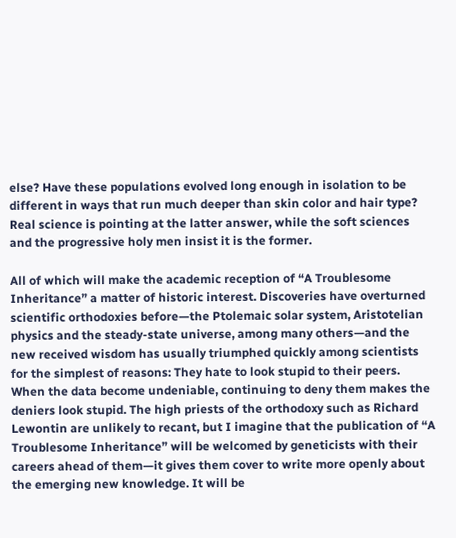else? Have these populations evolved long enough in isolation to be different in ways that run much deeper than skin color and hair type? Real science is pointing at the latter answer, while the soft sciences and the progressive holy men insist it is the former.

All of which will make the academic reception of “A Troublesome Inheritance” a matter of historic interest. Discoveries have overturned scientific orthodoxies before—the Ptolemaic solar system, Aristotelian physics and the steady-state universe, among many others—and the new received wisdom has usually triumphed quickly among scientists for the simplest of reasons: They hate to look stupid to their peers. When the data become undeniable, continuing to deny them makes the deniers look stupid. The high priests of the orthodoxy such as Richard Lewontin are unlikely to recant, but I imagine that the publication of “A Troublesome Inheritance” will be welcomed by geneticists with their careers ahead of them—it gives them cover to write more openly about the emerging new knowledge. It will be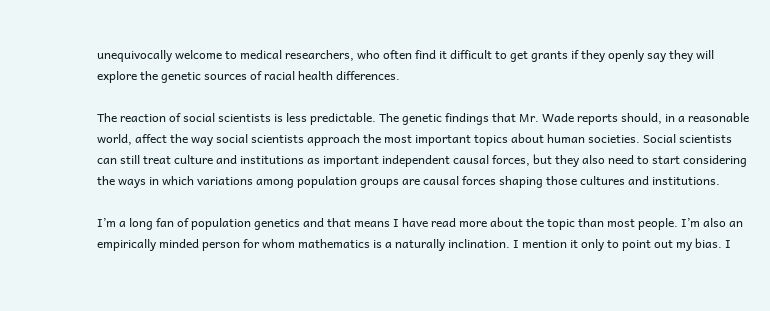unequivocally welcome to medical researchers, who often find it difficult to get grants if they openly say they will explore the genetic sources of racial health differences.

The reaction of social scientists is less predictable. The genetic findings that Mr. Wade reports should, in a reasonable world, affect the way social scientists approach the most important topics about human societies. Social scientists can still treat culture and institutions as important independent causal forces, but they also need to start considering the ways in which variations among population groups are causal forces shaping those cultures and institutions.

I’m a long fan of population genetics and that means I have read more about the topic than most people. I’m also an empirically minded person for whom mathematics is a naturally inclination. I mention it only to point out my bias. I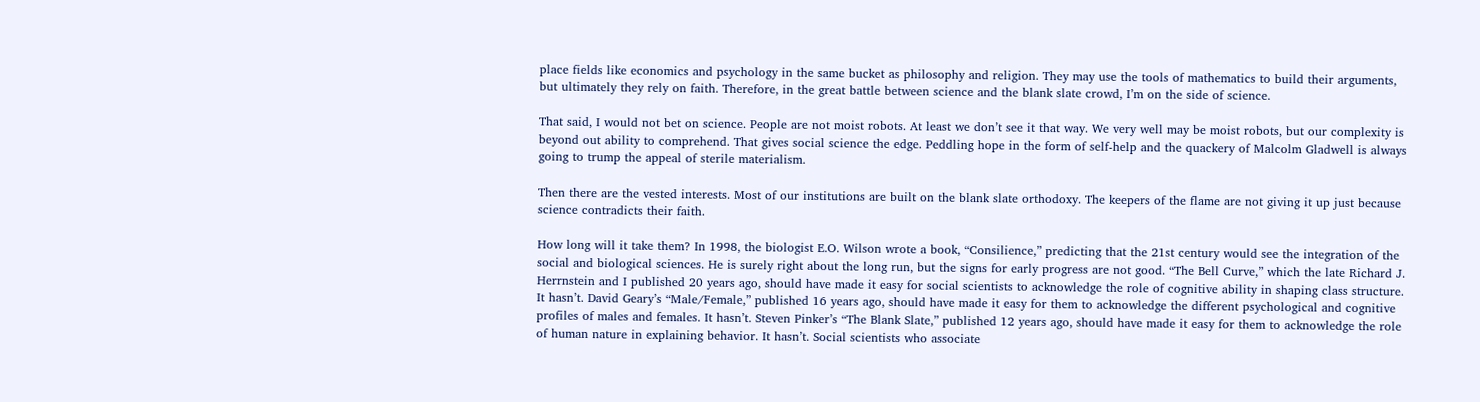place fields like economics and psychology in the same bucket as philosophy and religion. They may use the tools of mathematics to build their arguments, but ultimately they rely on faith. Therefore, in the great battle between science and the blank slate crowd, I’m on the side of science.

That said, I would not bet on science. People are not moist robots. At least we don’t see it that way. We very well may be moist robots, but our complexity is beyond out ability to comprehend. That gives social science the edge. Peddling hope in the form of self-help and the quackery of Malcolm Gladwell is always going to trump the appeal of sterile materialism.

Then there are the vested interests. Most of our institutions are built on the blank slate orthodoxy. The keepers of the flame are not giving it up just because science contradicts their faith.

How long will it take them? In 1998, the biologist E.O. Wilson wrote a book, “Consilience,” predicting that the 21st century would see the integration of the social and biological sciences. He is surely right about the long run, but the signs for early progress are not good. “The Bell Curve,” which the late Richard J. Herrnstein and I published 20 years ago, should have made it easy for social scientists to acknowledge the role of cognitive ability in shaping class structure. It hasn’t. David Geary’s “Male/Female,” published 16 years ago, should have made it easy for them to acknowledge the different psychological and cognitive profiles of males and females. It hasn’t. Steven Pinker’s “The Blank Slate,” published 12 years ago, should have made it easy for them to acknowledge the role of human nature in explaining behavior. It hasn’t. Social scientists who associate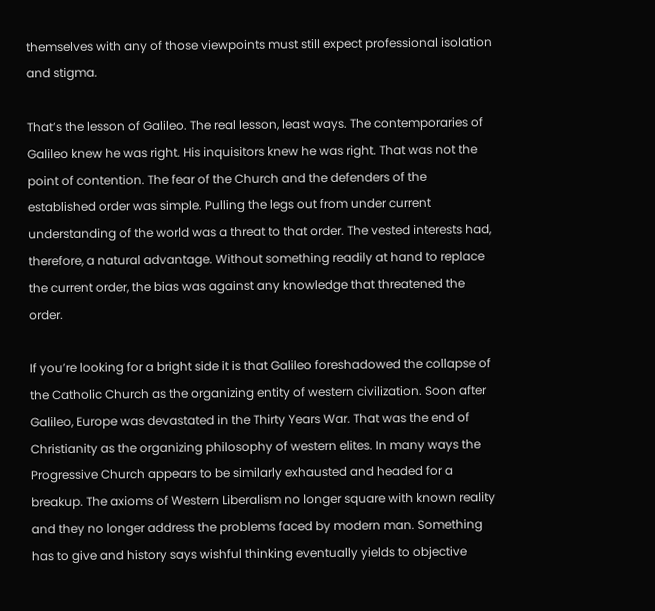themselves with any of those viewpoints must still expect professional isolation and stigma.

That’s the lesson of Galileo. The real lesson, least ways. The contemporaries of Galileo knew he was right. His inquisitors knew he was right. That was not the point of contention. The fear of the Church and the defenders of the established order was simple. Pulling the legs out from under current understanding of the world was a threat to that order. The vested interests had, therefore, a natural advantage. Without something readily at hand to replace the current order, the bias was against any knowledge that threatened the order.

If you’re looking for a bright side it is that Galileo foreshadowed the collapse of the Catholic Church as the organizing entity of western civilization. Soon after Galileo, Europe was devastated in the Thirty Years War. That was the end of Christianity as the organizing philosophy of western elites. In many ways the Progressive Church appears to be similarly exhausted and headed for a breakup. The axioms of Western Liberalism no longer square with known reality and they no longer address the problems faced by modern man. Something has to give and history says wishful thinking eventually yields to objective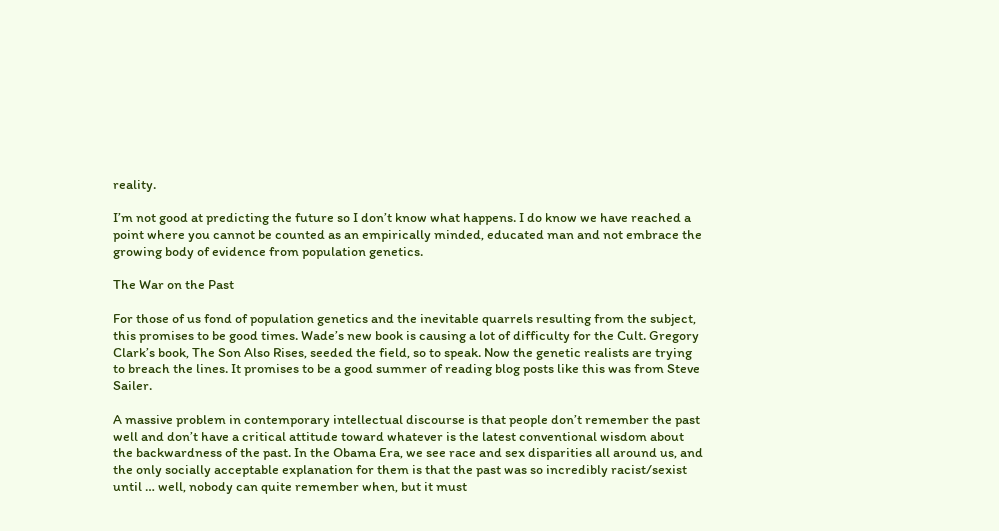reality.

I’m not good at predicting the future so I don’t know what happens. I do know we have reached a point where you cannot be counted as an empirically minded, educated man and not embrace the growing body of evidence from population genetics.

The War on the Past

For those of us fond of population genetics and the inevitable quarrels resulting from the subject, this promises to be good times. Wade’s new book is causing a lot of difficulty for the Cult. Gregory Clark’s book, The Son Also Rises, seeded the field, so to speak. Now the genetic realists are trying to breach the lines. It promises to be a good summer of reading blog posts like this was from Steve Sailer.

A massive problem in contemporary intellectual discourse is that people don’t remember the past well and don’t have a critical attitude toward whatever is the latest conventional wisdom about the backwardness of the past. In the Obama Era, we see race and sex disparities all around us, and the only socially acceptable explanation for them is that the past was so incredibly racist/sexist until … well, nobody can quite remember when, but it must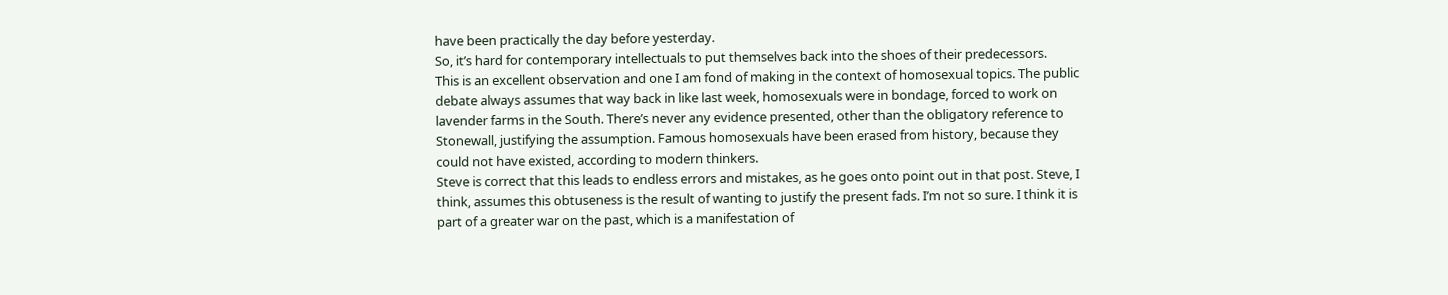have been practically the day before yesterday.
So, it’s hard for contemporary intellectuals to put themselves back into the shoes of their predecessors.
This is an excellent observation and one I am fond of making in the context of homosexual topics. The public debate always assumes that way back in like last week, homosexuals were in bondage, forced to work on lavender farms in the South. There’s never any evidence presented, other than the obligatory reference to Stonewall, justifying the assumption. Famous homosexuals have been erased from history, because they could not have existed, according to modern thinkers.
Steve is correct that this leads to endless errors and mistakes, as he goes onto point out in that post. Steve, I think, assumes this obtuseness is the result of wanting to justify the present fads. I’m not so sure. I think it is part of a greater war on the past, which is a manifestation of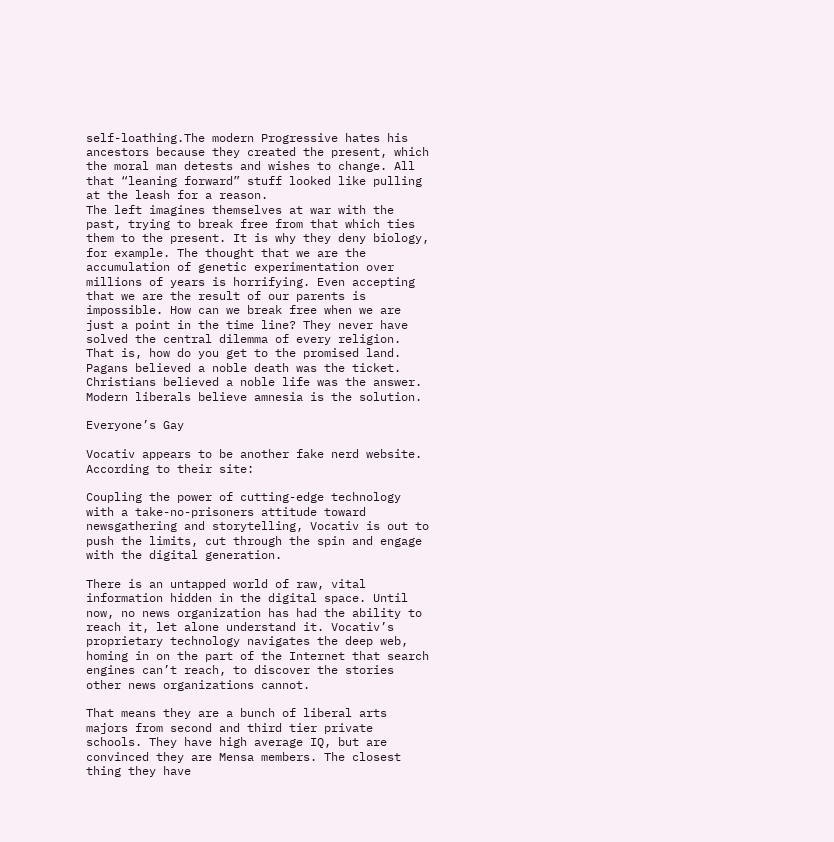self-loathing.The modern Progressive hates his ancestors because they created the present, which the moral man detests and wishes to change. All that “leaning forward” stuff looked like pulling at the leash for a reason.
The left imagines themselves at war with the past, trying to break free from that which ties them to the present. It is why they deny biology, for example. The thought that we are the accumulation of genetic experimentation over millions of years is horrifying. Even accepting that we are the result of our parents is impossible. How can we break free when we are just a point in the time line? They never have solved the central dilemma of every religion. That is, how do you get to the promised land. Pagans believed a noble death was the ticket. Christians believed a noble life was the answer. Modern liberals believe amnesia is the solution.

Everyone’s Gay

Vocativ appears to be another fake nerd website. According to their site:

Coupling the power of cutting-edge technology with a take-no-prisoners attitude toward newsgathering and storytelling, Vocativ is out to push the limits, cut through the spin and engage with the digital generation.

There is an untapped world of raw, vital information hidden in the digital space. Until now, no news organization has had the ability to reach it, let alone understand it. Vocativ’s proprietary technology navigates the deep web, homing in on the part of the Internet that search engines can’t reach, to discover the stories other news organizations cannot.

That means they are a bunch of liberal arts majors from second and third tier private schools. They have high average IQ, but are convinced they are Mensa members. The closest thing they have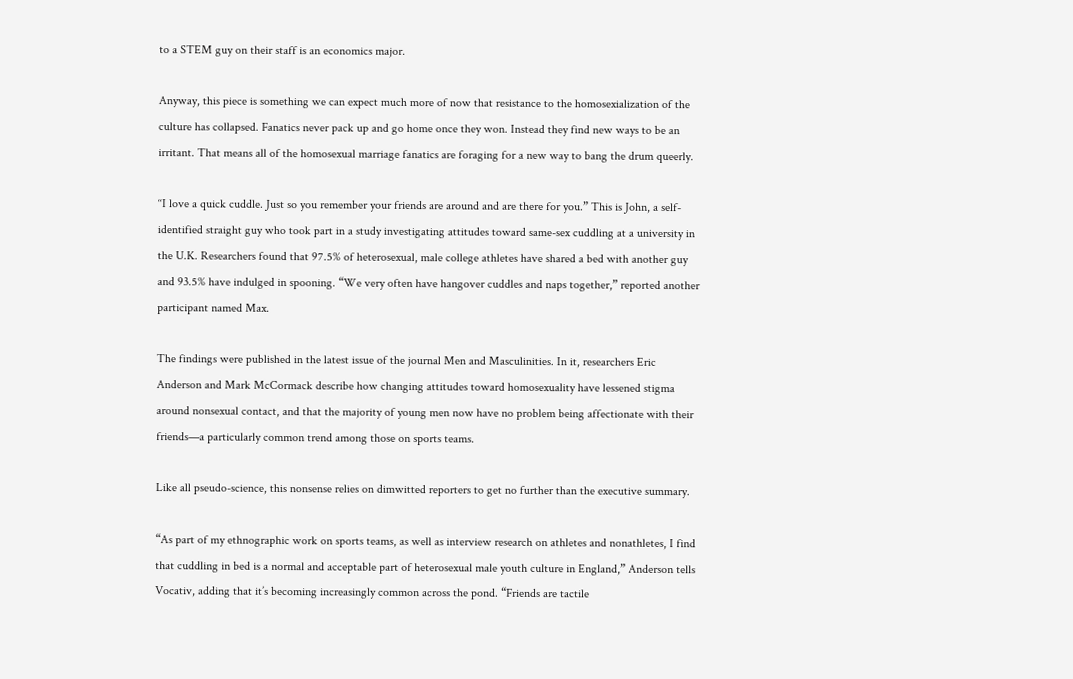to a STEM guy on their staff is an economics major.

Anyway, this piece is something we can expect much more of now that resistance to the homosexialization of the culture has collapsed. Fanatics never pack up and go home once they won. Instead they find new ways to be an irritant. That means all of the homosexual marriage fanatics are foraging for a new way to bang the drum queerly.

‘‘I love a quick cuddle. Just so you remember your friends are around and are there for you.” This is John, a self-identified straight guy who took part in a study investigating attitudes toward same-sex cuddling at a university in the U.K. Researchers found that 97.5% of heterosexual, male college athletes have shared a bed with another guy and 93.5% have indulged in spooning. “We very often have hangover cuddles and naps together,” reported another participant named Max.

The findings were published in the latest issue of the journal Men and Masculinities. In it, researchers Eric Anderson and Mark McCormack describe how changing attitudes toward homosexuality have lessened stigma around nonsexual contact, and that the majority of young men now have no problem being affectionate with their friends—a particularly common trend among those on sports teams.

Like all pseudo-science, this nonsense relies on dimwitted reporters to get no further than the executive summary.

“As part of my ethnographic work on sports teams, as well as interview research on athletes and nonathletes, I find that cuddling in bed is a normal and acceptable part of heterosexual male youth culture in England,” Anderson tells Vocativ, adding that it’s becoming increasingly common across the pond. “Friends are tactile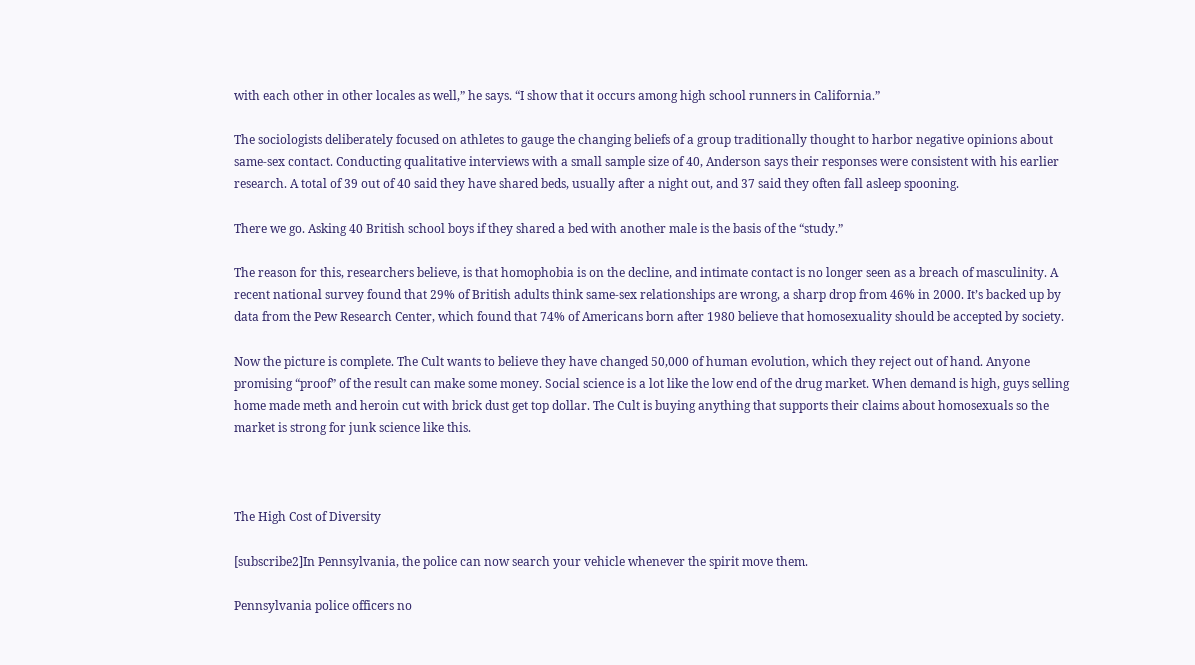with each other in other locales as well,” he says. “I show that it occurs among high school runners in California.”

The sociologists deliberately focused on athletes to gauge the changing beliefs of a group traditionally thought to harbor negative opinions about same-sex contact. Conducting qualitative interviews with a small sample size of 40, Anderson says their responses were consistent with his earlier research. A total of 39 out of 40 said they have shared beds, usually after a night out, and 37 said they often fall asleep spooning.

There we go. Asking 40 British school boys if they shared a bed with another male is the basis of the “study.”

The reason for this, researchers believe, is that homophobia is on the decline, and intimate contact is no longer seen as a breach of masculinity. A recent national survey found that 29% of British adults think same-sex relationships are wrong, a sharp drop from 46% in 2000. It’s backed up by data from the Pew Research Center, which found that 74% of Americans born after 1980 believe that homosexuality should be accepted by society.

Now the picture is complete. The Cult wants to believe they have changed 50,000 of human evolution, which they reject out of hand. Anyone promising “proof” of the result can make some money. Social science is a lot like the low end of the drug market. When demand is high, guys selling home made meth and heroin cut with brick dust get top dollar. The Cult is buying anything that supports their claims about homosexuals so the market is strong for junk science like this.



The High Cost of Diversity

[subscribe2]In Pennsylvania, the police can now search your vehicle whenever the spirit move them.

Pennsylvania police officers no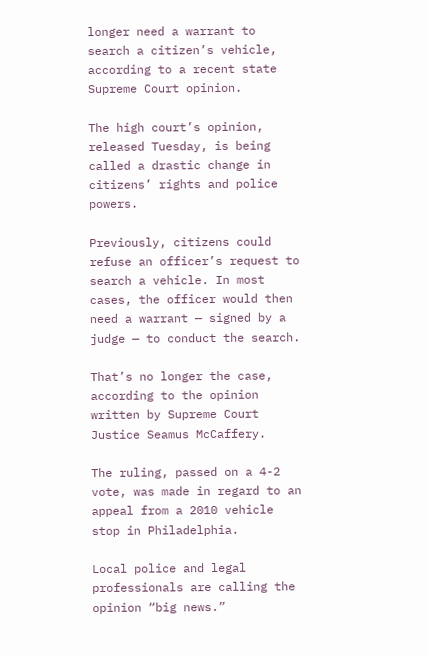longer need a warrant to search a citizen’s vehicle, according to a recent state Supreme Court opinion.

The high court’s opinion, released Tuesday, is being called a drastic change in citizens’ rights and police powers.

Previously, citizens could refuse an officer’s request to search a vehicle. In most cases, the officer would then need a warrant — signed by a judge — to conduct the search.

That’s no longer the case, according to the opinion written by Supreme Court Justice Seamus McCaffery.

The ruling, passed on a 4-2 vote, was made in regard to an appeal from a 2010 vehicle stop in Philadelphia.

Local police and legal professionals are calling the opinion “big news.”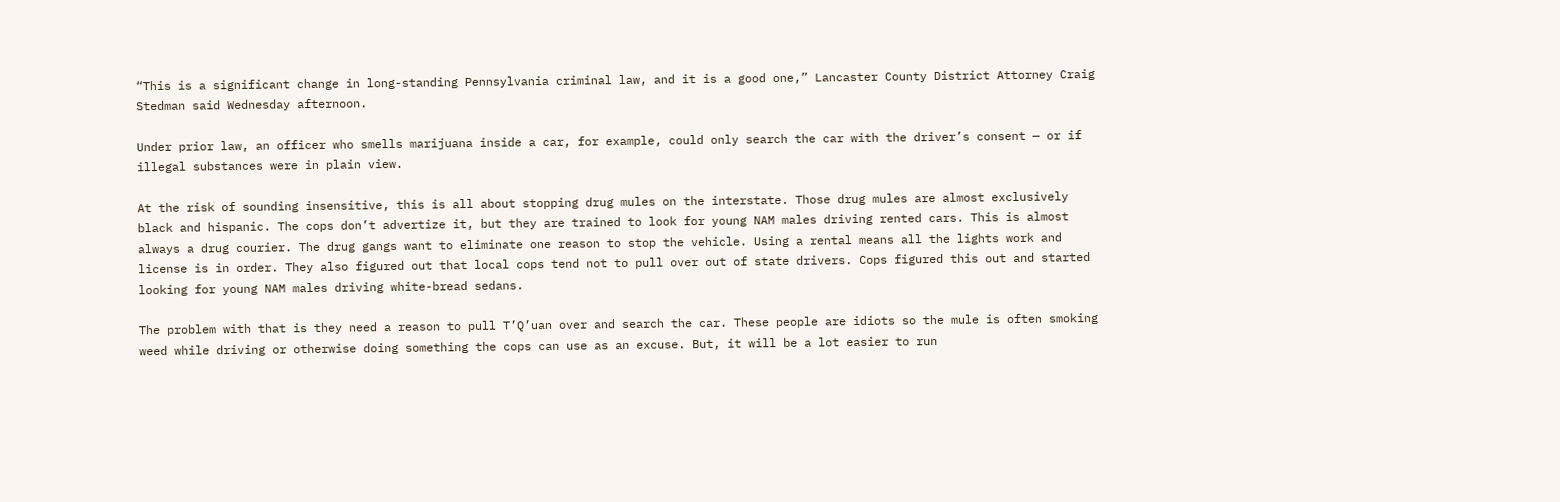“This is a significant change in long-standing Pennsylvania criminal law, and it is a good one,” Lancaster County District Attorney Craig Stedman said Wednesday afternoon.

Under prior law, an officer who smells marijuana inside a car, for example, could only search the car with the driver’s consent — or if illegal substances were in plain view.

At the risk of sounding insensitive, this is all about stopping drug mules on the interstate. Those drug mules are almost exclusively black and hispanic. The cops don’t advertize it, but they are trained to look for young NAM males driving rented cars. This is almost always a drug courier. The drug gangs want to eliminate one reason to stop the vehicle. Using a rental means all the lights work and license is in order. They also figured out that local cops tend not to pull over out of state drivers. Cops figured this out and started looking for young NAM males driving white-bread sedans.

The problem with that is they need a reason to pull T’Q’uan over and search the car. These people are idiots so the mule is often smoking weed while driving or otherwise doing something the cops can use as an excuse. But, it will be a lot easier to run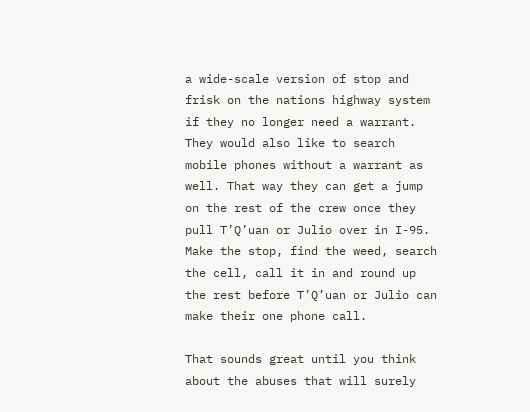a wide-scale version of stop and frisk on the nations highway system if they no longer need a warrant. They would also like to search mobile phones without a warrant as well. That way they can get a jump on the rest of the crew once they pull T’Q’uan or Julio over in I-95. Make the stop, find the weed, search the cell, call it in and round up the rest before T’Q’uan or Julio can make their one phone call.

That sounds great until you think about the abuses that will surely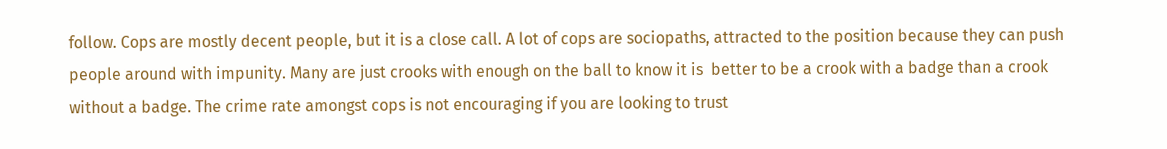follow. Cops are mostly decent people, but it is a close call. A lot of cops are sociopaths, attracted to the position because they can push people around with impunity. Many are just crooks with enough on the ball to know it is  better to be a crook with a badge than a crook without a badge. The crime rate amongst cops is not encouraging if you are looking to trust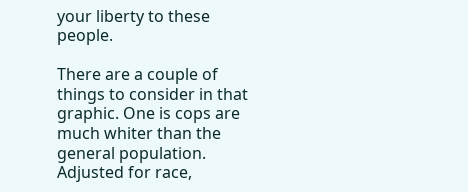your liberty to these people.

There are a couple of things to consider in that graphic. One is cops are much whiter than the general population. Adjusted for race,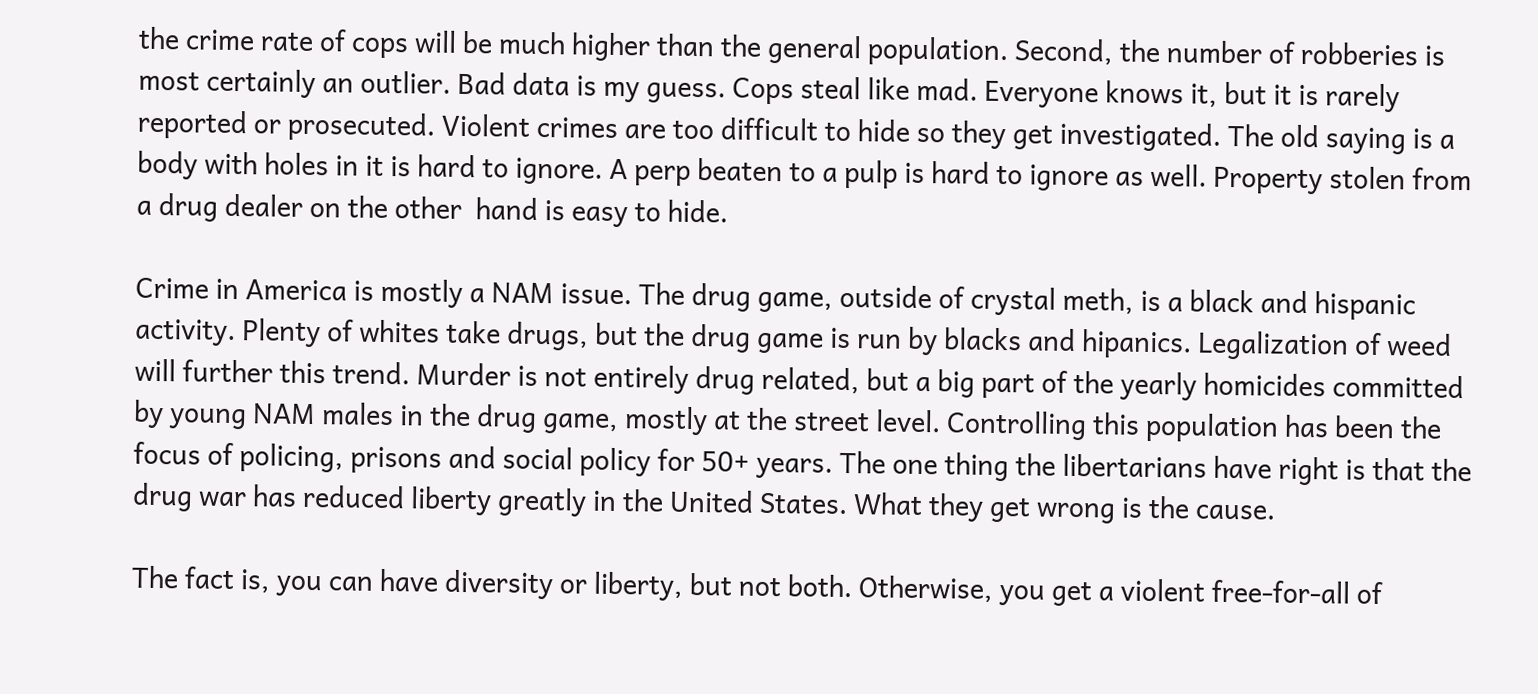the crime rate of cops will be much higher than the general population. Second, the number of robberies is most certainly an outlier. Bad data is my guess. Cops steal like mad. Everyone knows it, but it is rarely reported or prosecuted. Violent crimes are too difficult to hide so they get investigated. The old saying is a body with holes in it is hard to ignore. A perp beaten to a pulp is hard to ignore as well. Property stolen from a drug dealer on the other  hand is easy to hide.

Crime in America is mostly a NAM issue. The drug game, outside of crystal meth, is a black and hispanic activity. Plenty of whites take drugs, but the drug game is run by blacks and hipanics. Legalization of weed will further this trend. Murder is not entirely drug related, but a big part of the yearly homicides committed by young NAM males in the drug game, mostly at the street level. Controlling this population has been the focus of policing, prisons and social policy for 50+ years. The one thing the libertarians have right is that the drug war has reduced liberty greatly in the United States. What they get wrong is the cause.

The fact is, you can have diversity or liberty, but not both. Otherwise, you get a violent free-for-all of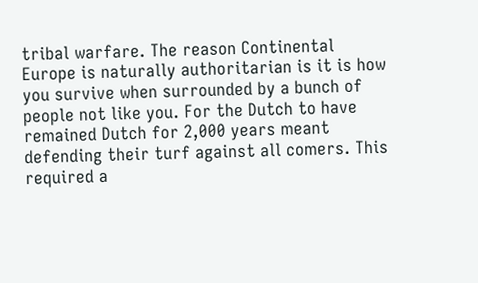tribal warfare. The reason Continental Europe is naturally authoritarian is it is how you survive when surrounded by a bunch of people not like you. For the Dutch to have remained Dutch for 2,000 years meant defending their turf against all comers. This required a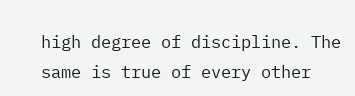high degree of discipline. The same is true of every other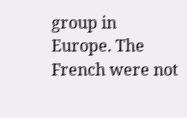group in Europe. The French were not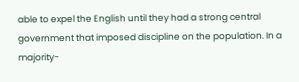able to expel the English until they had a strong central government that imposed discipline on the population. In a majority-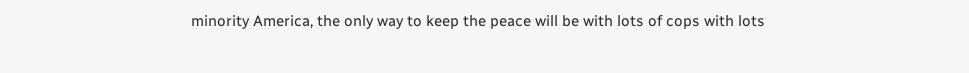minority America, the only way to keep the peace will be with lots of cops with lots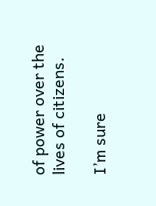of power over the lives of citizens.

I’m sure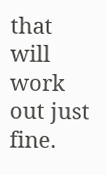that will work out just fine.